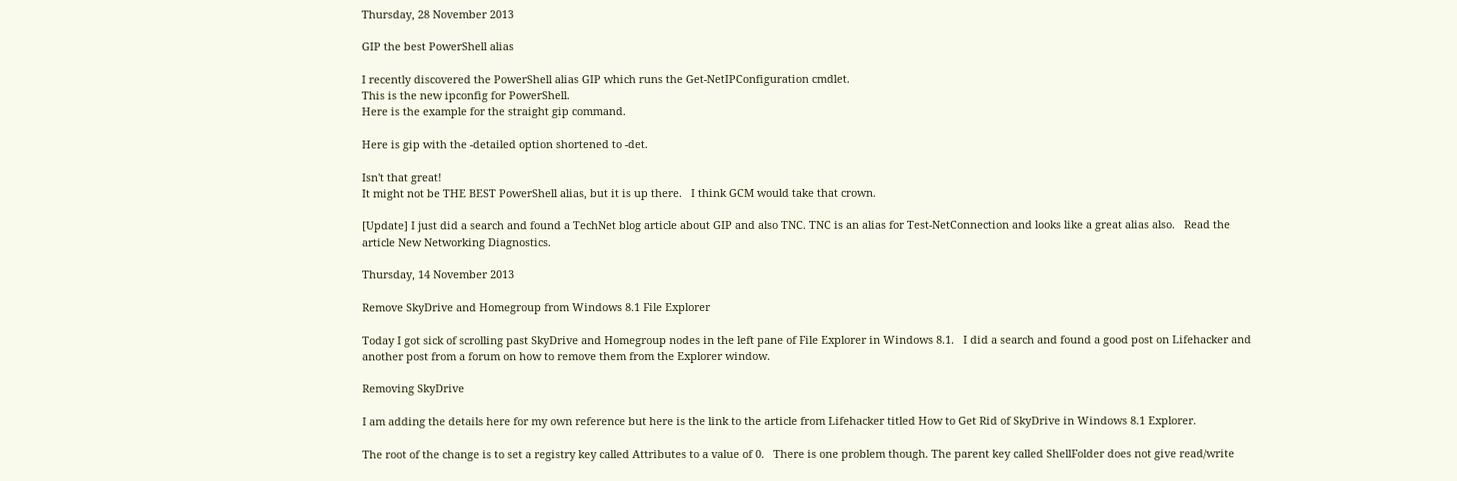Thursday, 28 November 2013

GIP the best PowerShell alias

I recently discovered the PowerShell alias GIP which runs the Get-NetIPConfiguration cmdlet.
This is the new ipconfig for PowerShell.
Here is the example for the straight gip command.

Here is gip with the -detailed option shortened to -det.

Isn't that great!
It might not be THE BEST PowerShell alias, but it is up there.   I think GCM would take that crown.

[Update] I just did a search and found a TechNet blog article about GIP and also TNC. TNC is an alias for Test-NetConnection and looks like a great alias also.   Read the article New Networking Diagnostics.

Thursday, 14 November 2013

Remove SkyDrive and Homegroup from Windows 8.1 File Explorer

Today I got sick of scrolling past SkyDrive and Homegroup nodes in the left pane of File Explorer in Windows 8.1.   I did a search and found a good post on Lifehacker and another post from a forum on how to remove them from the Explorer window.

Removing SkyDrive

I am adding the details here for my own reference but here is the link to the article from Lifehacker titled How to Get Rid of SkyDrive in Windows 8.1 Explorer.

The root of the change is to set a registry key called Attributes to a value of 0.   There is one problem though. The parent key called ShellFolder does not give read/write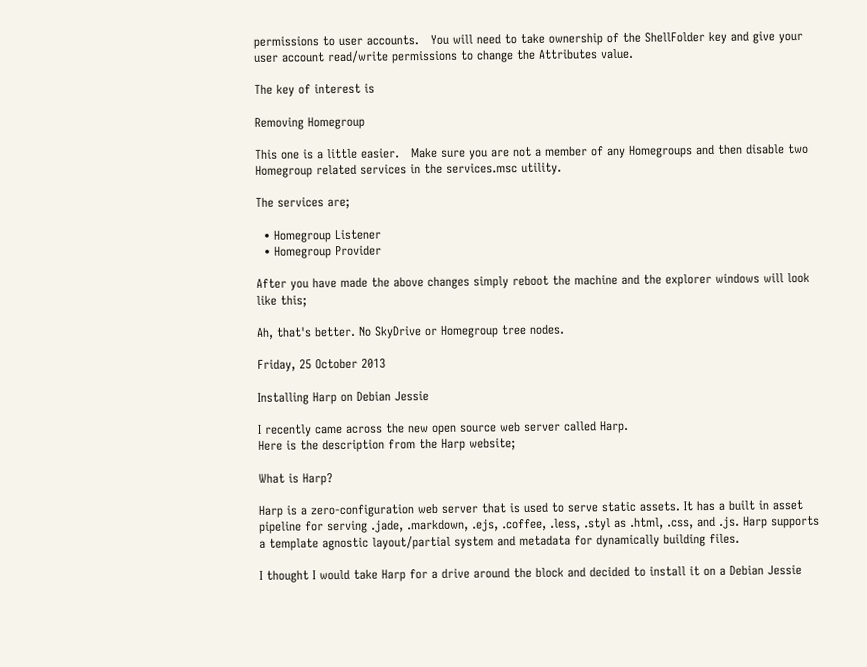permissions to user accounts.   You will need to take ownership of the ShellFolder key and give your user account read/write permissions to change the Attributes value.

The key of interest is

Removing Homegroup

This one is a little easier.   Make sure you are not a member of any Homegroups and then disable two Homegroup related services in the services.msc utility.

The services are;

  • Homegroup Listener
  • Homegroup Provider

After you have made the above changes simply reboot the machine and the explorer windows will look like this;

Ah, that's better. No SkyDrive or Homegroup tree nodes.

Friday, 25 October 2013

Installing Harp on Debian Jessie

I recently came across the new open source web server called Harp.
Here is the description from the Harp website;

What is Harp?

Harp is a zero-configuration web server that is used to serve static assets. It has a built in asset pipeline for serving .jade, .markdown, .ejs, .coffee, .less, .styl as .html, .css, and .js. Harp supports a template agnostic layout/partial system and metadata for dynamically building files.

I thought I would take Harp for a drive around the block and decided to install it on a Debian Jessie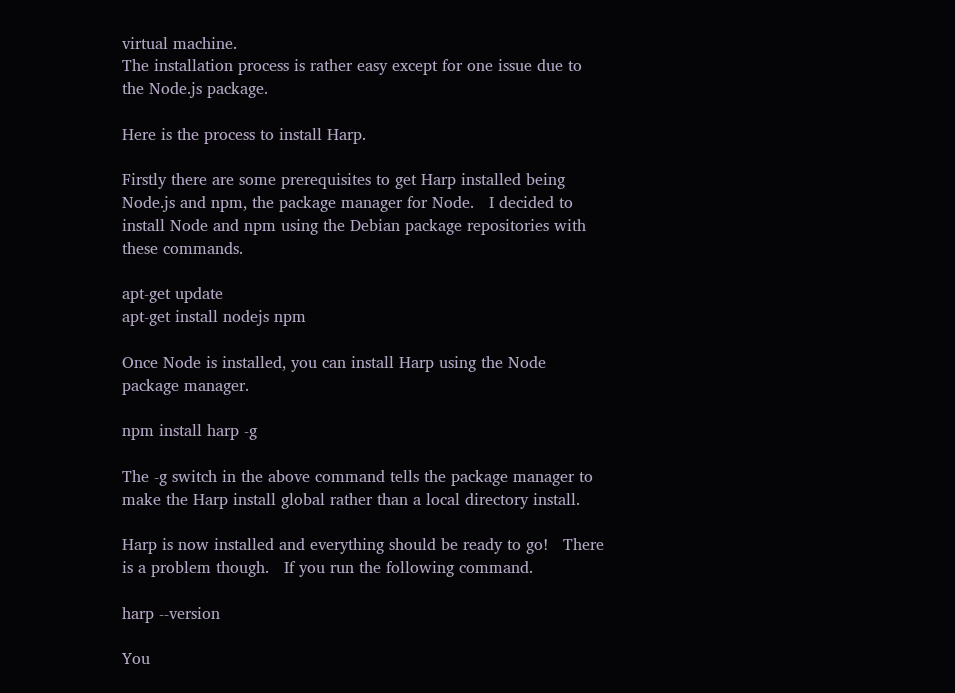virtual machine.
The installation process is rather easy except for one issue due to the Node.js package.

Here is the process to install Harp.

Firstly there are some prerequisites to get Harp installed being Node.js and npm, the package manager for Node.   I decided to install Node and npm using the Debian package repositories with these commands.

apt-get update
apt-get install nodejs npm

Once Node is installed, you can install Harp using the Node package manager.

npm install harp -g

The -g switch in the above command tells the package manager to make the Harp install global rather than a local directory install.

Harp is now installed and everything should be ready to go!   There is a problem though.   If you run the following command.

harp --version

You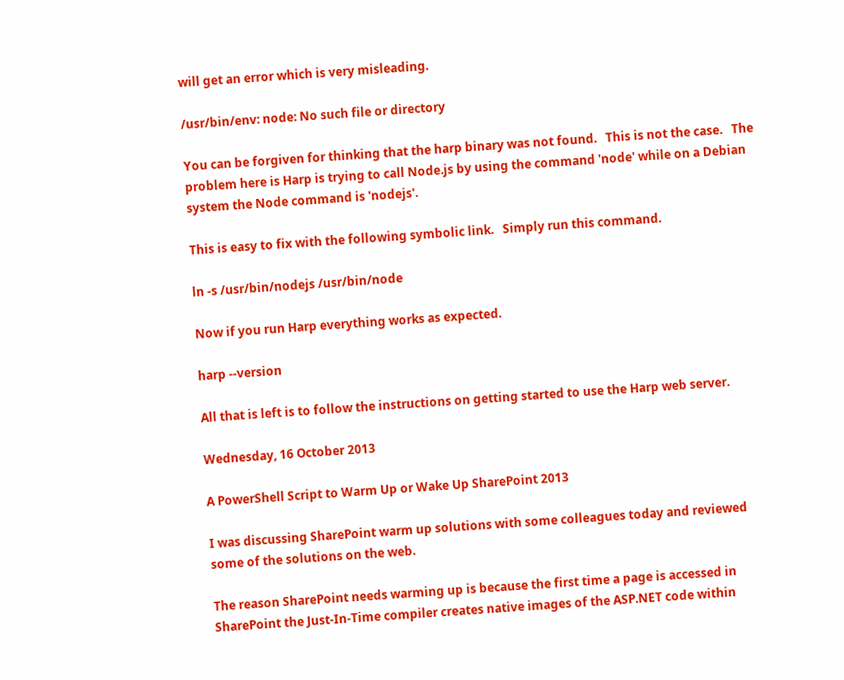will get an error which is very misleading.

/usr/bin/env: node: No such file or directory

You can be forgiven for thinking that the harp binary was not found.   This is not the case.   The problem here is Harp is trying to call Node.js by using the command 'node' while on a Debian system the Node command is 'nodejs'.

This is easy to fix with the following symbolic link.   Simply run this command.

ln -s /usr/bin/nodejs /usr/bin/node

Now if you run Harp everything works as expected.

harp --version

All that is left is to follow the instructions on getting started to use the Harp web server.

Wednesday, 16 October 2013

A PowerShell Script to Warm Up or Wake Up SharePoint 2013

I was discussing SharePoint warm up solutions with some colleagues today and reviewed some of the solutions on the web.

The reason SharePoint needs warming up is because the first time a page is accessed in SharePoint the Just-In-Time compiler creates native images of the ASP.NET code within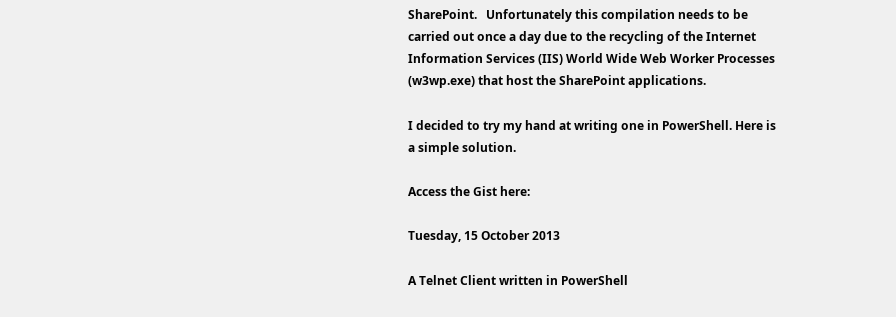SharePoint.   Unfortunately this compilation needs to be carried out once a day due to the recycling of the Internet Information Services (IIS) World Wide Web Worker Processes (w3wp.exe) that host the SharePoint applications.

I decided to try my hand at writing one in PowerShell. Here is a simple solution.

Access the Gist here:

Tuesday, 15 October 2013

A Telnet Client written in PowerShell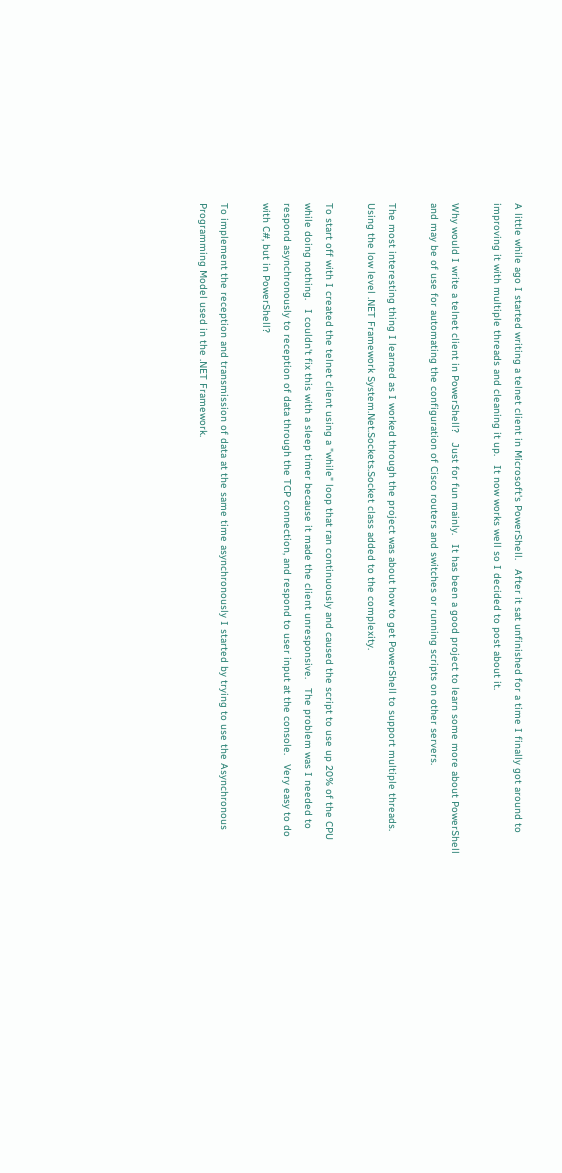A little while ago I started writing a telnet client in Microsoft's PowerShell.   After it sat unfinished for a time I finally got around to improving it with multiple threads and cleaning it up.   It now works well so I decided to post about it.

Why would I write a telnet client in PowerShell?   Just for fun mainly.   It has been a good project to learn some more about PowerShell and may be of use for automating the configuration of Cisco routers and switches or running scripts on other servers.

The most interesting thing I learned as I worked through the project was about how to get PowerShell to support multiple threads.   Using the low level .NET Framework System.Net.Sockets.Socket class added to the complexity.

To start off with I created the telnet client using a "while" loop that ran continuously and caused the script to use up 20% of the CPU while doing nothing.   I couldn't fix this with a sleep timer because it made the client unresponsive.   The problem was I needed to respond asynchronously to reception of data through the TCP connection, and respond to user input at the console.   Very easy to do with C#, but in PowerShell?

To implement the reception and transmission of data at the same time asynchronously I started by trying to use the Asynchronous Programming Model used in the .NET Framework.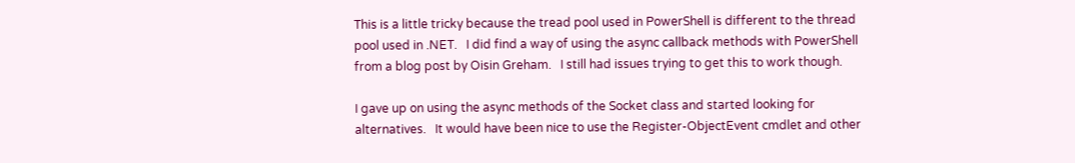This is a little tricky because the tread pool used in PowerShell is different to the thread pool used in .NET.   I did find a way of using the async callback methods with PowerShell from a blog post by Oisin Greham.   I still had issues trying to get this to work though.

I gave up on using the async methods of the Socket class and started looking for alternatives.   It would have been nice to use the Register-ObjectEvent cmdlet and other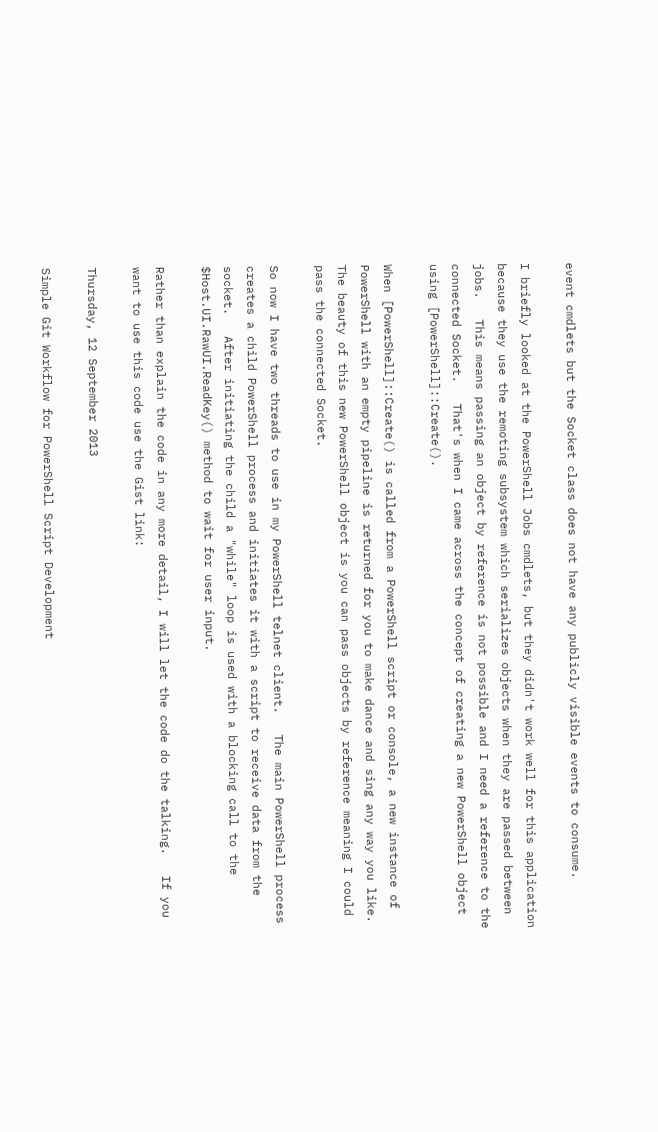event cmdlets but the Socket class does not have any publicly visible events to consume.

I briefly looked at the PowerShell Jobs cmdlets, but they didn't work well for this application because they use the remoting subsystem which serializes objects when they are passed between jobs.   This means passing an object by reference is not possible and I need a reference to the connected Socket.   That's when I came across the concept of creating a new PowerShell object using [PowerShell]::Create().

When [PowerShell]::Create() is called from a PowerShell script or console, a new instance of PowerShell with an empty pipeline is returned for you to make dance and sing any way you like.   The beauty of this new PowerShell object is you can pass objects by reference meaning I could pass the connected Socket.

So now I have two threads to use in my PowerShell telnet client.   The main PowerShell process creates a child PowerShell process and initiates it with a script to receive data from the socket.   After initiating the child a "while" loop is used with a blocking call to the $Host.UI.RawUI.ReadKey() method to wait for user input.

Rather than explain the code in any more detail, I will let the code do the talking.   If you want to use this code use the Gist link:

Thursday, 12 September 2013

Simple Git Workflow for PowerShell Script Development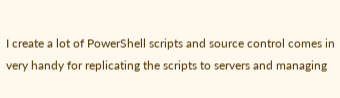I create a lot of PowerShell scripts and source control comes in very handy for replicating the scripts to servers and managing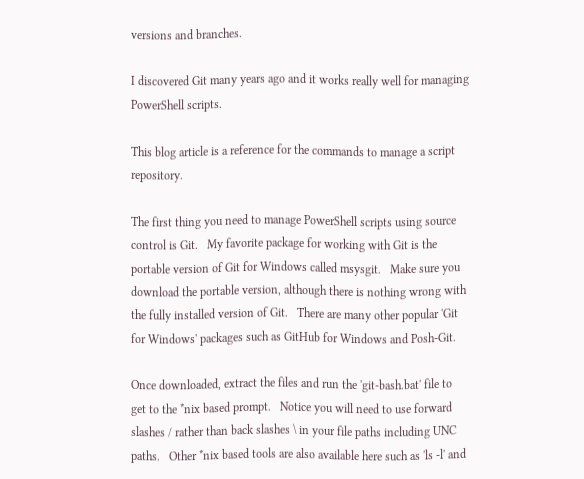versions and branches.

I discovered Git many years ago and it works really well for managing PowerShell scripts.

This blog article is a reference for the commands to manage a script repository.

The first thing you need to manage PowerShell scripts using source control is Git.   My favorite package for working with Git is the portable version of Git for Windows called msysgit.   Make sure you download the portable version, although there is nothing wrong with the fully installed version of Git.   There are many other popular 'Git for Windows' packages such as GitHub for Windows and Posh-Git.

Once downloaded, extract the files and run the 'git-bash.bat' file to get to the *nix based prompt.   Notice you will need to use forward slashes / rather than back slashes \ in your file paths including UNC paths.   Other *nix based tools are also available here such as 'ls -l' and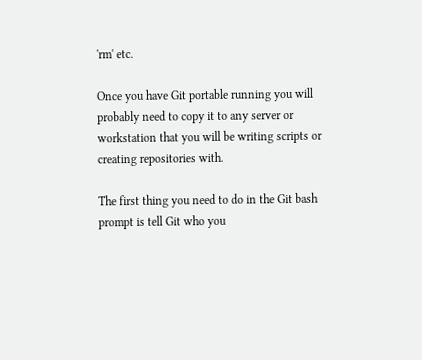'rm' etc.

Once you have Git portable running you will probably need to copy it to any server or workstation that you will be writing scripts or creating repositories with.

The first thing you need to do in the Git bash prompt is tell Git who you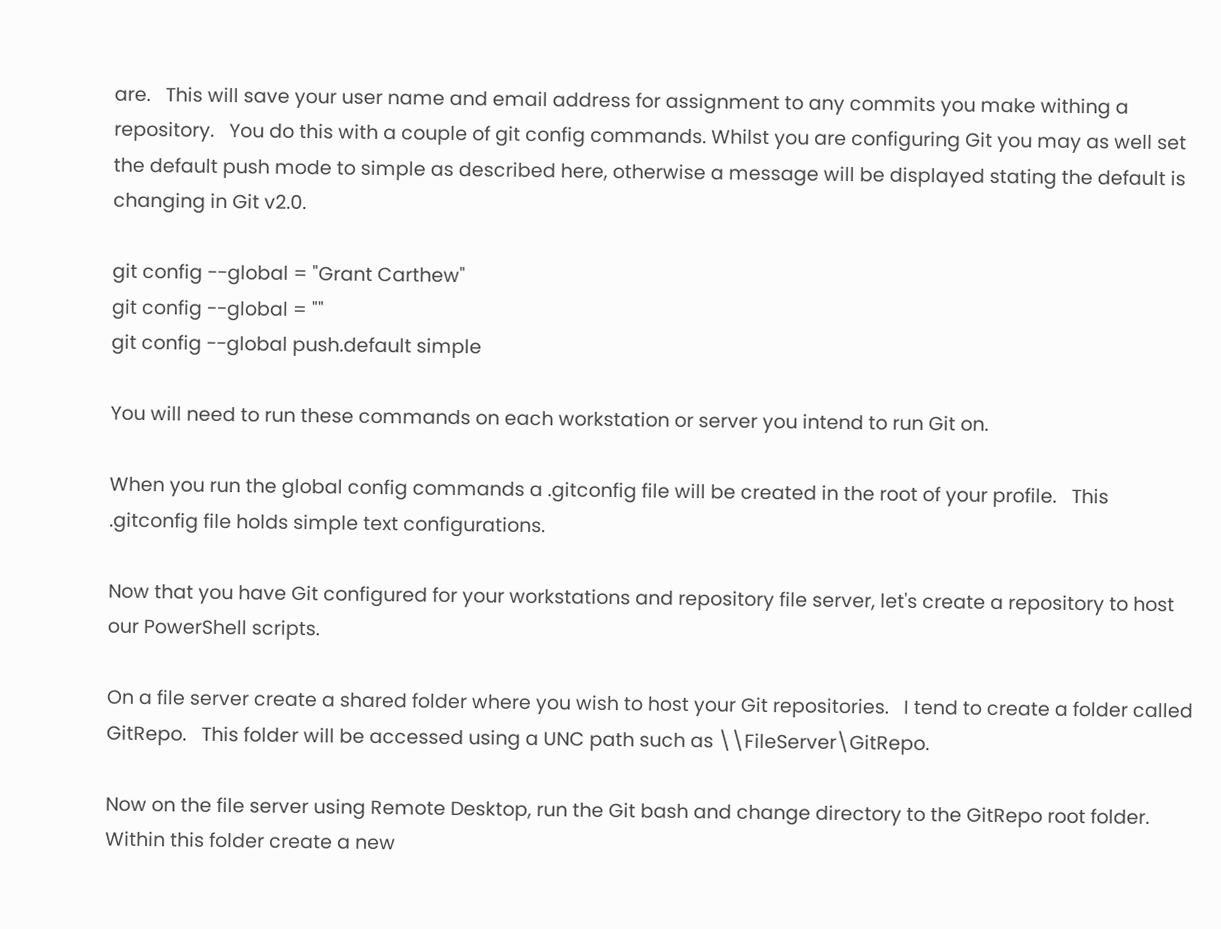are.   This will save your user name and email address for assignment to any commits you make withing a repository.   You do this with a couple of git config commands. Whilst you are configuring Git you may as well set the default push mode to simple as described here, otherwise a message will be displayed stating the default is changing in Git v2.0.

git config --global = "Grant Carthew"
git config --global = ""
git config --global push.default simple

You will need to run these commands on each workstation or server you intend to run Git on.

When you run the global config commands a .gitconfig file will be created in the root of your profile.   This .gitconfig file holds simple text configurations.

Now that you have Git configured for your workstations and repository file server, let's create a repository to host our PowerShell scripts.

On a file server create a shared folder where you wish to host your Git repositories.   I tend to create a folder called GitRepo.   This folder will be accessed using a UNC path such as \\FileServer\GitRepo.

Now on the file server using Remote Desktop, run the Git bash and change directory to the GitRepo root folder.   Within this folder create a new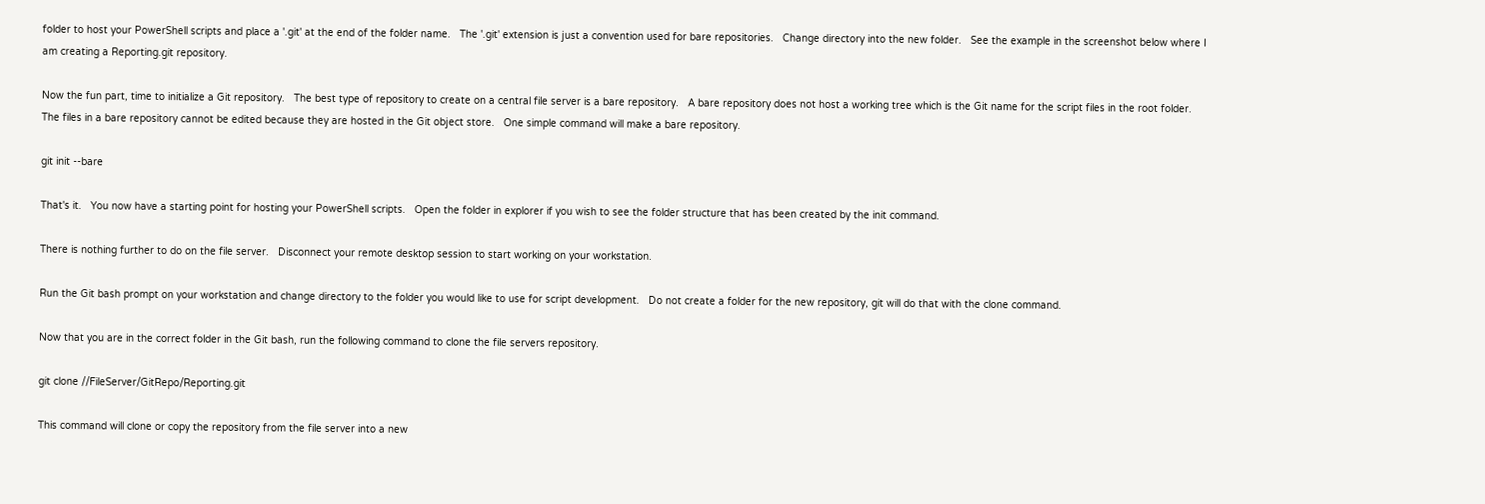folder to host your PowerShell scripts and place a '.git' at the end of the folder name.   The '.git' extension is just a convention used for bare repositories.   Change directory into the new folder.   See the example in the screenshot below where I am creating a Reporting.git repository.

Now the fun part, time to initialize a Git repository.   The best type of repository to create on a central file server is a bare repository.   A bare repository does not host a working tree which is the Git name for the script files in the root folder.   The files in a bare repository cannot be edited because they are hosted in the Git object store.   One simple command will make a bare repository.

git init --bare

That's it.   You now have a starting point for hosting your PowerShell scripts.   Open the folder in explorer if you wish to see the folder structure that has been created by the init command.

There is nothing further to do on the file server.   Disconnect your remote desktop session to start working on your workstation.

Run the Git bash prompt on your workstation and change directory to the folder you would like to use for script development.   Do not create a folder for the new repository, git will do that with the clone command.

Now that you are in the correct folder in the Git bash, run the following command to clone the file servers repository.

git clone //FileServer/GitRepo/Reporting.git

This command will clone or copy the repository from the file server into a new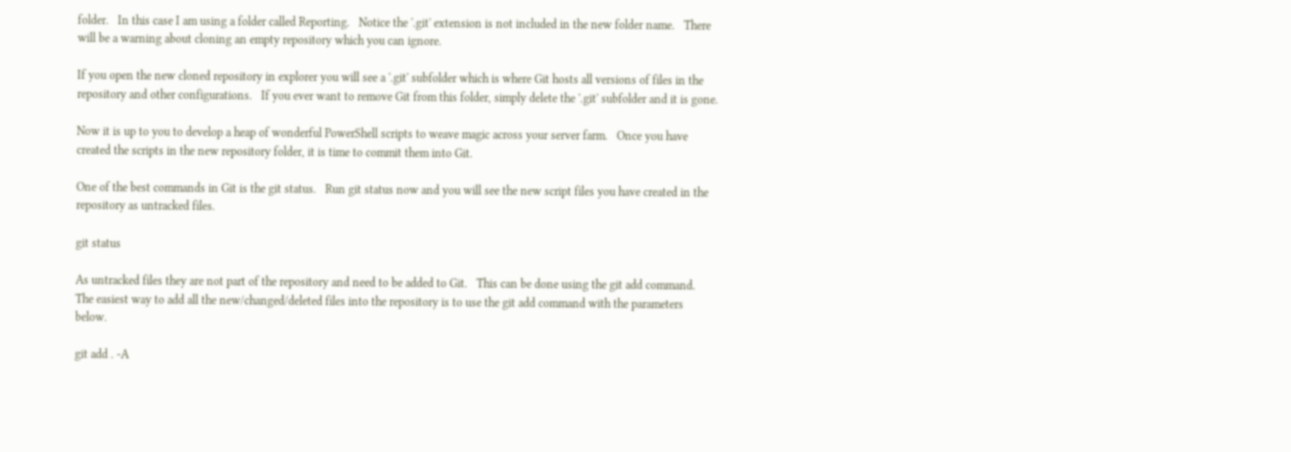folder.   In this case I am using a folder called Reporting.   Notice the '.git' extension is not included in the new folder name.   There will be a warning about cloning an empty repository which you can ignore.

If you open the new cloned repository in explorer you will see a '.git' subfolder which is where Git hosts all versions of files in the repository and other configurations.   If you ever want to remove Git from this folder, simply delete the '.git' subfolder and it is gone.

Now it is up to you to develop a heap of wonderful PowerShell scripts to weave magic across your server farm.   Once you have created the scripts in the new repository folder, it is time to commit them into Git.

One of the best commands in Git is the git status.   Run git status now and you will see the new script files you have created in the repository as untracked files.

git status

As untracked files they are not part of the repository and need to be added to Git.   This can be done using the git add command.   The easiest way to add all the new/changed/deleted files into the repository is to use the git add command with the parameters below.

git add . -A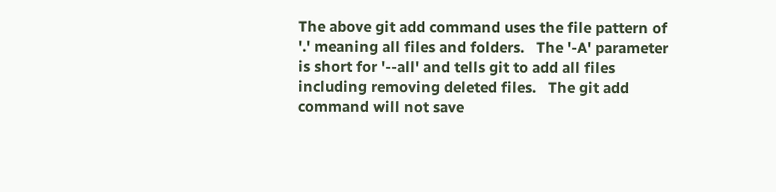The above git add command uses the file pattern of '.' meaning all files and folders.   The '-A' parameter is short for '--all' and tells git to add all files including removing deleted files.   The git add command will not save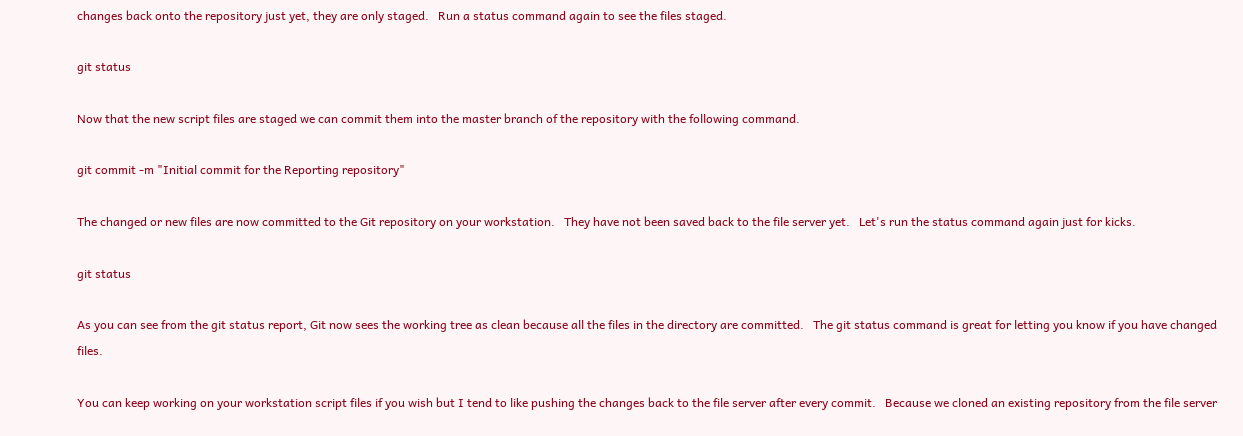changes back onto the repository just yet, they are only staged.   Run a status command again to see the files staged.

git status

Now that the new script files are staged we can commit them into the master branch of the repository with the following command.

git commit -m "Initial commit for the Reporting repository"

The changed or new files are now committed to the Git repository on your workstation.   They have not been saved back to the file server yet.   Let's run the status command again just for kicks.

git status

As you can see from the git status report, Git now sees the working tree as clean because all the files in the directory are committed.   The git status command is great for letting you know if you have changed files.

You can keep working on your workstation script files if you wish but I tend to like pushing the changes back to the file server after every commit.   Because we cloned an existing repository from the file server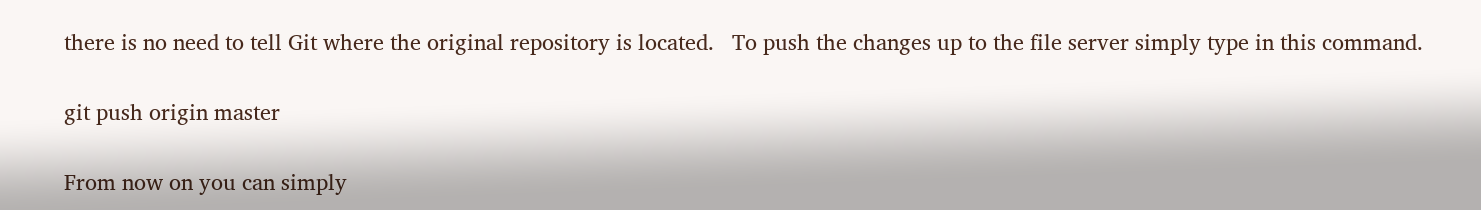there is no need to tell Git where the original repository is located.   To push the changes up to the file server simply type in this command.

git push origin master

From now on you can simply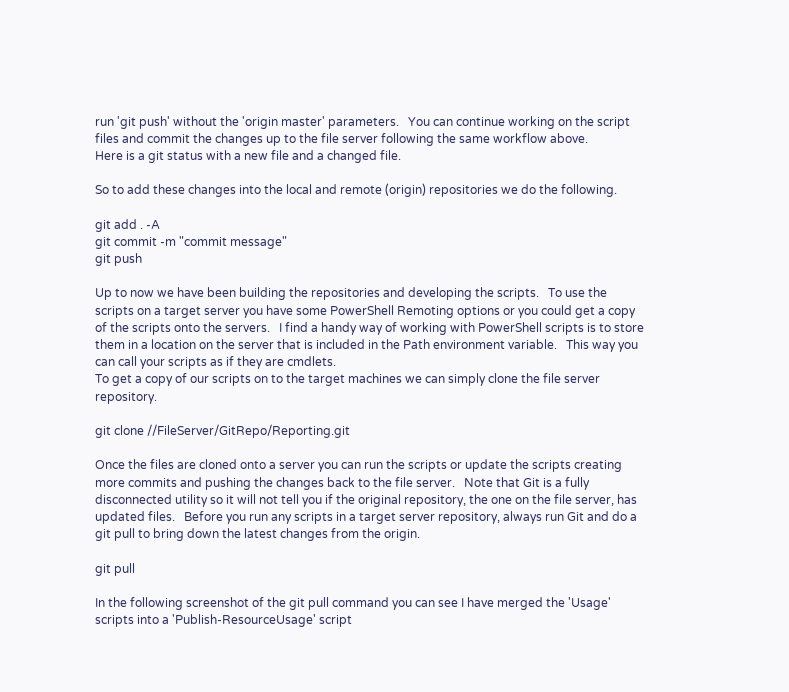run 'git push' without the 'origin master' parameters.   You can continue working on the script files and commit the changes up to the file server following the same workflow above.
Here is a git status with a new file and a changed file.

So to add these changes into the local and remote (origin) repositories we do the following.

git add . -A
git commit -m "commit message"
git push

Up to now we have been building the repositories and developing the scripts.   To use the scripts on a target server you have some PowerShell Remoting options or you could get a copy of the scripts onto the servers.   I find a handy way of working with PowerShell scripts is to store them in a location on the server that is included in the Path environment variable.   This way you can call your scripts as if they are cmdlets.
To get a copy of our scripts on to the target machines we can simply clone the file server repository.

git clone //FileServer/GitRepo/Reporting.git

Once the files are cloned onto a server you can run the scripts or update the scripts creating more commits and pushing the changes back to the file server.   Note that Git is a fully disconnected utility so it will not tell you if the original repository, the one on the file server, has updated files.   Before you run any scripts in a target server repository, always run Git and do a git pull to bring down the latest changes from the origin.

git pull

In the following screenshot of the git pull command you can see I have merged the 'Usage' scripts into a 'Publish-ResourceUsage' script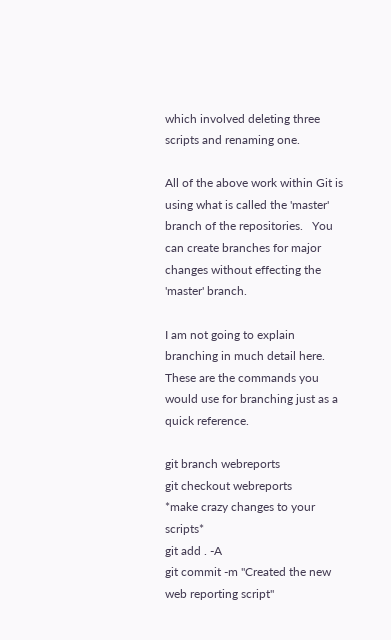which involved deleting three scripts and renaming one.

All of the above work within Git is using what is called the 'master' branch of the repositories.   You can create branches for major changes without effecting the 'master' branch.

I am not going to explain branching in much detail here.   These are the commands you would use for branching just as a quick reference.

git branch webreports
git checkout webreports
*make crazy changes to your scripts*
git add . -A
git commit -m "Created the new web reporting script"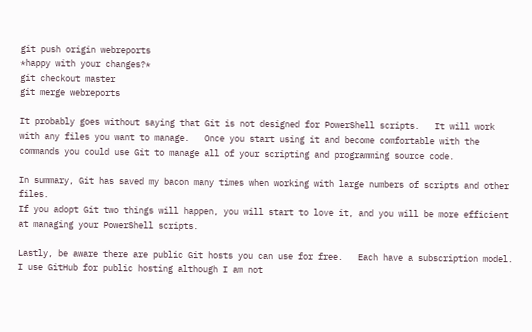git push origin webreports
*happy with your changes?*
git checkout master
git merge webreports

It probably goes without saying that Git is not designed for PowerShell scripts.   It will work with any files you want to manage.   Once you start using it and become comfortable with the commands you could use Git to manage all of your scripting and programming source code.

In summary, Git has saved my bacon many times when working with large numbers of scripts and other files.
If you adopt Git two things will happen, you will start to love it, and you will be more efficient at managing your PowerShell scripts.

Lastly, be aware there are public Git hosts you can use for free.   Each have a subscription model.   I use GitHub for public hosting although I am not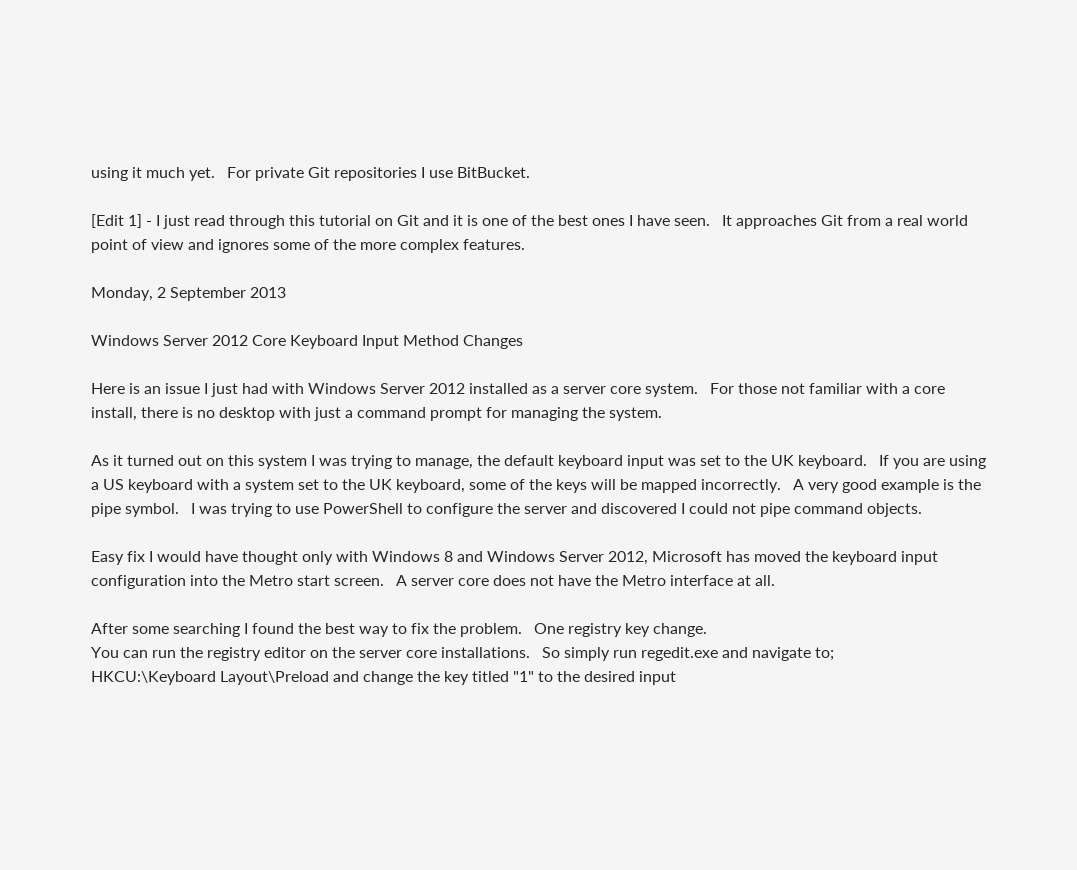using it much yet.   For private Git repositories I use BitBucket.

[Edit 1] - I just read through this tutorial on Git and it is one of the best ones I have seen.   It approaches Git from a real world point of view and ignores some of the more complex features.

Monday, 2 September 2013

Windows Server 2012 Core Keyboard Input Method Changes

Here is an issue I just had with Windows Server 2012 installed as a server core system.   For those not familiar with a core install, there is no desktop with just a command prompt for managing the system.

As it turned out on this system I was trying to manage, the default keyboard input was set to the UK keyboard.   If you are using a US keyboard with a system set to the UK keyboard, some of the keys will be mapped incorrectly.   A very good example is the pipe symbol.   I was trying to use PowerShell to configure the server and discovered I could not pipe command objects.

Easy fix I would have thought only with Windows 8 and Windows Server 2012, Microsoft has moved the keyboard input configuration into the Metro start screen.   A server core does not have the Metro interface at all.

After some searching I found the best way to fix the problem.   One registry key change.
You can run the registry editor on the server core installations.   So simply run regedit.exe and navigate to;
HKCU:\Keyboard Layout\Preload and change the key titled "1" to the desired input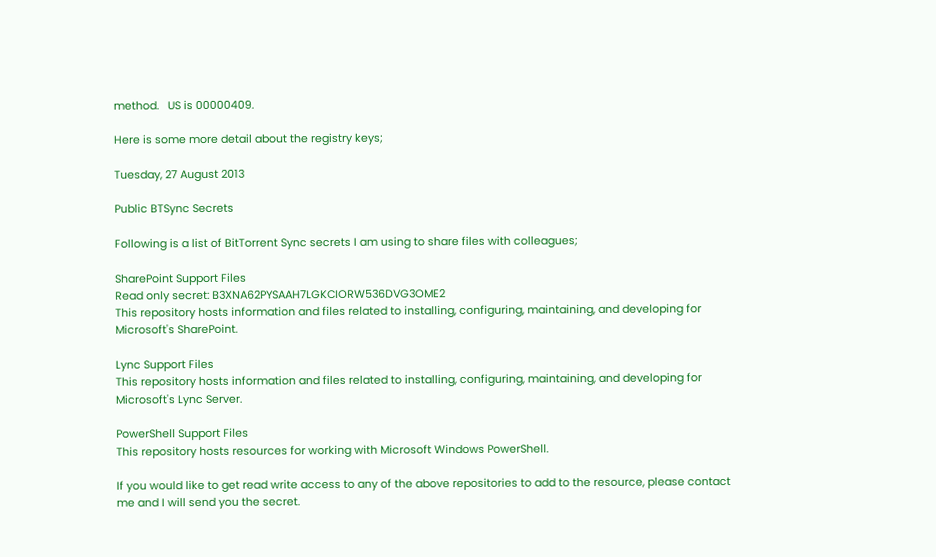method.   US is 00000409.

Here is some more detail about the registry keys;

Tuesday, 27 August 2013

Public BTSync Secrets

Following is a list of BitTorrent Sync secrets I am using to share files with colleagues;

SharePoint Support Files
Read only secret: B3XNA62PYSAAH7LGKCIORW536DVG3OME2
This repository hosts information and files related to installing, configuring, maintaining, and developing for Microsoft's SharePoint.

Lync Support Files
This repository hosts information and files related to installing, configuring, maintaining, and developing for Microsoft's Lync Server.

PowerShell Support Files
This repository hosts resources for working with Microsoft Windows PowerShell.

If you would like to get read write access to any of the above repositories to add to the resource, please contact me and I will send you the secret.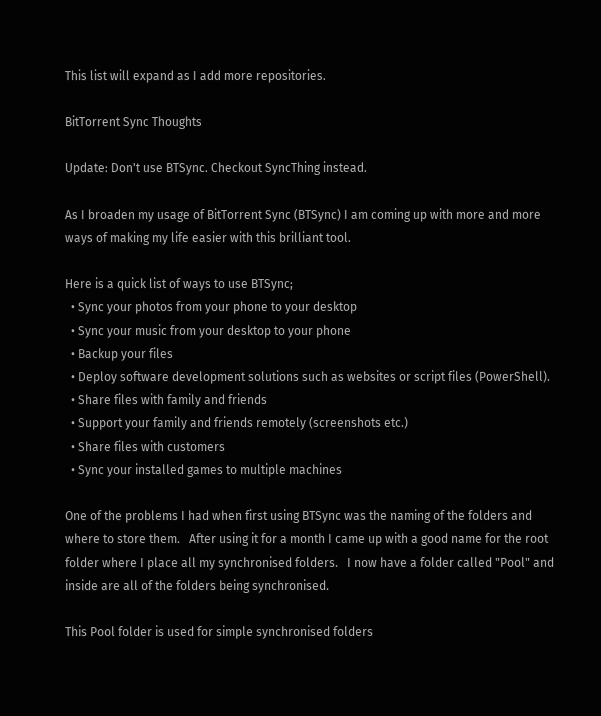This list will expand as I add more repositories.

BitTorrent Sync Thoughts

Update: Don't use BTSync. Checkout SyncThing instead.

As I broaden my usage of BitTorrent Sync (BTSync) I am coming up with more and more ways of making my life easier with this brilliant tool.

Here is a quick list of ways to use BTSync;
  • Sync your photos from your phone to your desktop
  • Sync your music from your desktop to your phone
  • Backup your files
  • Deploy software development solutions such as websites or script files (PowerShell).
  • Share files with family and friends
  • Support your family and friends remotely (screenshots etc.)
  • Share files with customers
  • Sync your installed games to multiple machines

One of the problems I had when first using BTSync was the naming of the folders and where to store them.   After using it for a month I came up with a good name for the root folder where I place all my synchronised folders.   I now have a folder called "Pool" and inside are all of the folders being synchronised.

This Pool folder is used for simple synchronised folders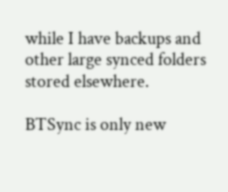while I have backups and other large synced folders stored elsewhere.

BTSync is only new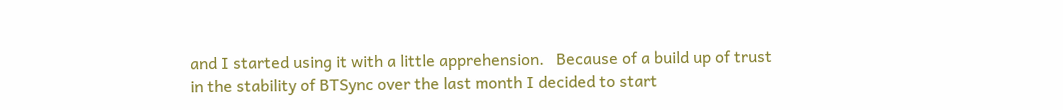and I started using it with a little apprehension.   Because of a build up of trust in the stability of BTSync over the last month I decided to start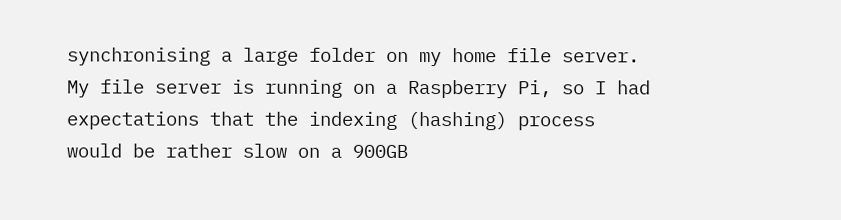synchronising a large folder on my home file server.   My file server is running on a Raspberry Pi, so I had expectations that the indexing (hashing) process would be rather slow on a 900GB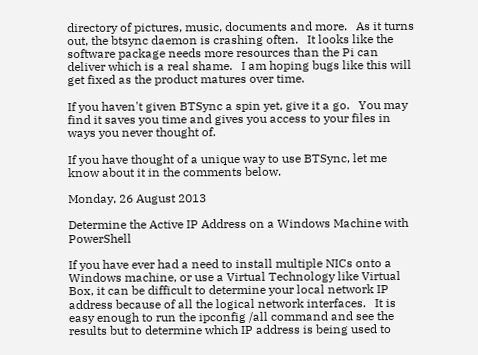directory of pictures, music, documents and more.   As it turns out, the btsync daemon is crashing often.   It looks like the software package needs more resources than the Pi can deliver which is a real shame.   I am hoping bugs like this will get fixed as the product matures over time.

If you haven't given BTSync a spin yet, give it a go.   You may find it saves you time and gives you access to your files in ways you never thought of.

If you have thought of a unique way to use BTSync, let me know about it in the comments below.

Monday, 26 August 2013

Determine the Active IP Address on a Windows Machine with PowerShell

If you have ever had a need to install multiple NICs onto a Windows machine, or use a Virtual Technology like Virtual Box, it can be difficult to determine your local network IP address because of all the logical network interfaces.   It is easy enough to run the ipconfig /all command and see the results but to determine which IP address is being used to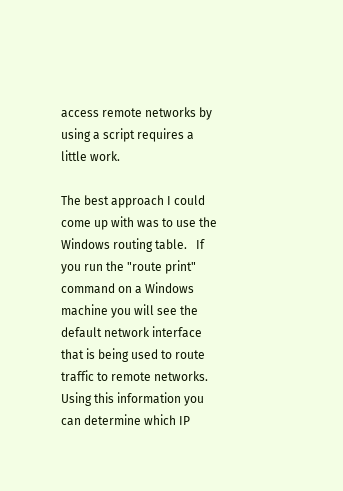access remote networks by using a script requires a little work.

The best approach I could come up with was to use the Windows routing table.   If you run the "route print" command on a Windows machine you will see the default network interface that is being used to route traffic to remote networks. Using this information you can determine which IP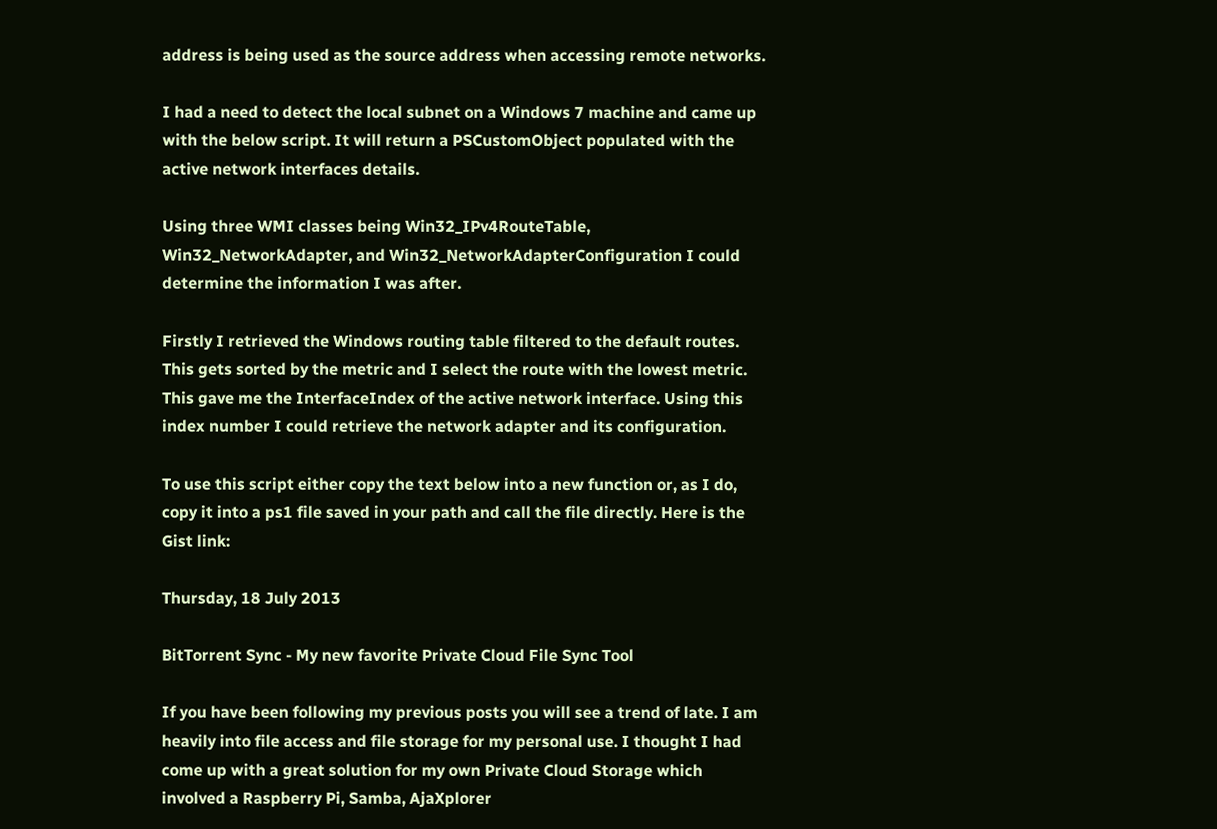address is being used as the source address when accessing remote networks.

I had a need to detect the local subnet on a Windows 7 machine and came up with the below script. It will return a PSCustomObject populated with the active network interfaces details.

Using three WMI classes being Win32_IPv4RouteTable, Win32_NetworkAdapter, and Win32_NetworkAdapterConfiguration I could determine the information I was after.

Firstly I retrieved the Windows routing table filtered to the default routes. This gets sorted by the metric and I select the route with the lowest metric. This gave me the InterfaceIndex of the active network interface. Using this index number I could retrieve the network adapter and its configuration.

To use this script either copy the text below into a new function or, as I do, copy it into a ps1 file saved in your path and call the file directly. Here is the Gist link:

Thursday, 18 July 2013

BitTorrent Sync - My new favorite Private Cloud File Sync Tool

If you have been following my previous posts you will see a trend of late. I am heavily into file access and file storage for my personal use. I thought I had come up with a great solution for my own Private Cloud Storage which involved a Raspberry Pi, Samba, AjaXplorer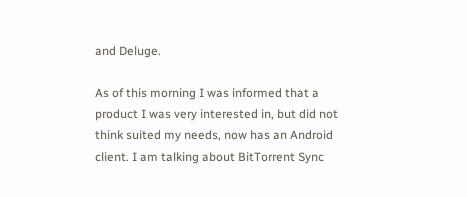and Deluge.

As of this morning I was informed that a product I was very interested in, but did not think suited my needs, now has an Android client. I am talking about BitTorrent Sync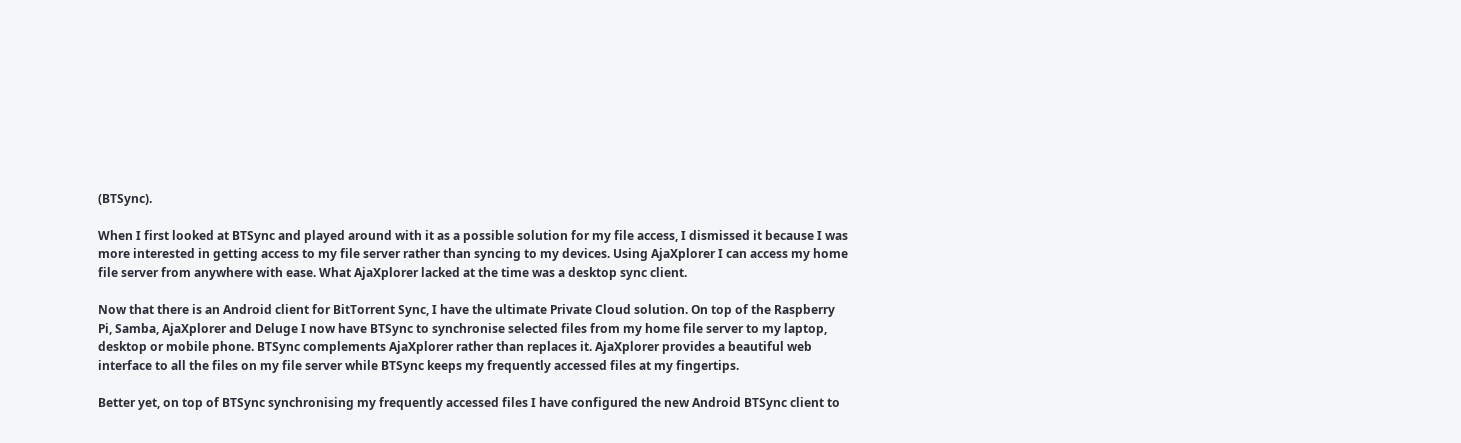(BTSync).

When I first looked at BTSync and played around with it as a possible solution for my file access, I dismissed it because I was more interested in getting access to my file server rather than syncing to my devices. Using AjaXplorer I can access my home file server from anywhere with ease. What AjaXplorer lacked at the time was a desktop sync client.

Now that there is an Android client for BitTorrent Sync, I have the ultimate Private Cloud solution. On top of the Raspberry Pi, Samba, AjaXplorer and Deluge I now have BTSync to synchronise selected files from my home file server to my laptop, desktop or mobile phone. BTSync complements AjaXplorer rather than replaces it. AjaXplorer provides a beautiful web interface to all the files on my file server while BTSync keeps my frequently accessed files at my fingertips.

Better yet, on top of BTSync synchronising my frequently accessed files I have configured the new Android BTSync client to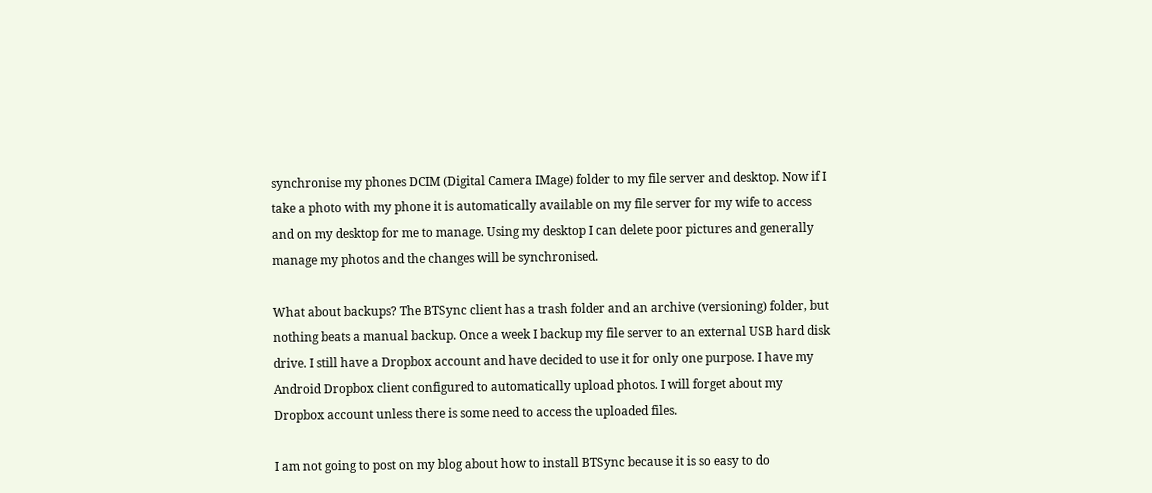synchronise my phones DCIM (Digital Camera IMage) folder to my file server and desktop. Now if I take a photo with my phone it is automatically available on my file server for my wife to access and on my desktop for me to manage. Using my desktop I can delete poor pictures and generally manage my photos and the changes will be synchronised.

What about backups? The BTSync client has a trash folder and an archive (versioning) folder, but nothing beats a manual backup. Once a week I backup my file server to an external USB hard disk drive. I still have a Dropbox account and have decided to use it for only one purpose. I have my Android Dropbox client configured to automatically upload photos. I will forget about my Dropbox account unless there is some need to access the uploaded files.

I am not going to post on my blog about how to install BTSync because it is so easy to do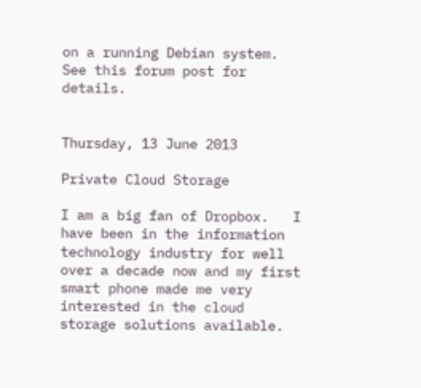on a running Debian system. See this forum post for details.


Thursday, 13 June 2013

Private Cloud Storage

I am a big fan of Dropbox.   I have been in the information technology industry for well over a decade now and my first smart phone made me very interested in the cloud storage solutions available.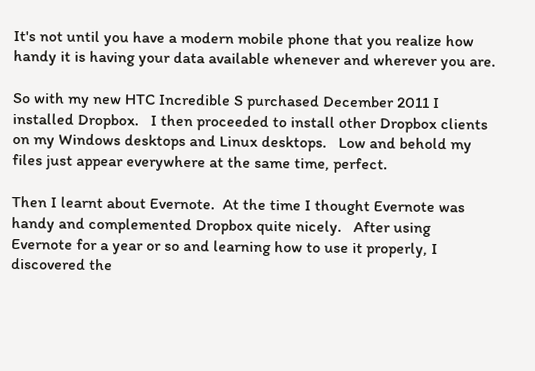It's not until you have a modern mobile phone that you realize how handy it is having your data available whenever and wherever you are.

So with my new HTC Incredible S purchased December 2011 I installed Dropbox.   I then proceeded to install other Dropbox clients on my Windows desktops and Linux desktops.   Low and behold my files just appear everywhere at the same time, perfect.

Then I learnt about Evernote.  At the time I thought Evernote was handy and complemented Dropbox quite nicely.   After using Evernote for a year or so and learning how to use it properly, I discovered the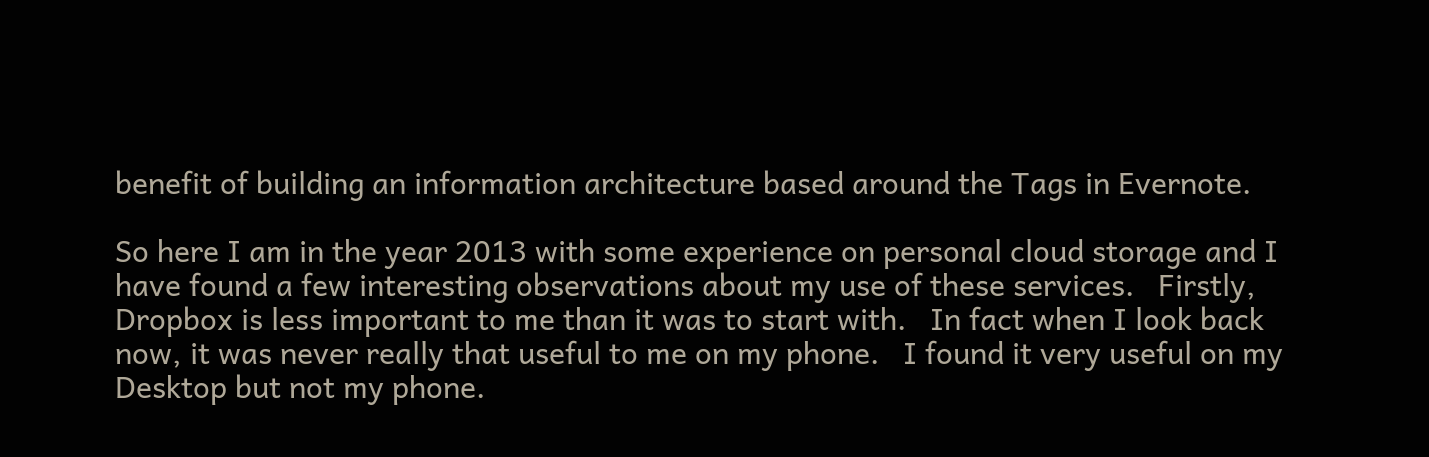benefit of building an information architecture based around the Tags in Evernote.

So here I am in the year 2013 with some experience on personal cloud storage and I have found a few interesting observations about my use of these services.   Firstly, Dropbox is less important to me than it was to start with.   In fact when I look back now, it was never really that useful to me on my phone.   I found it very useful on my Desktop but not my phone.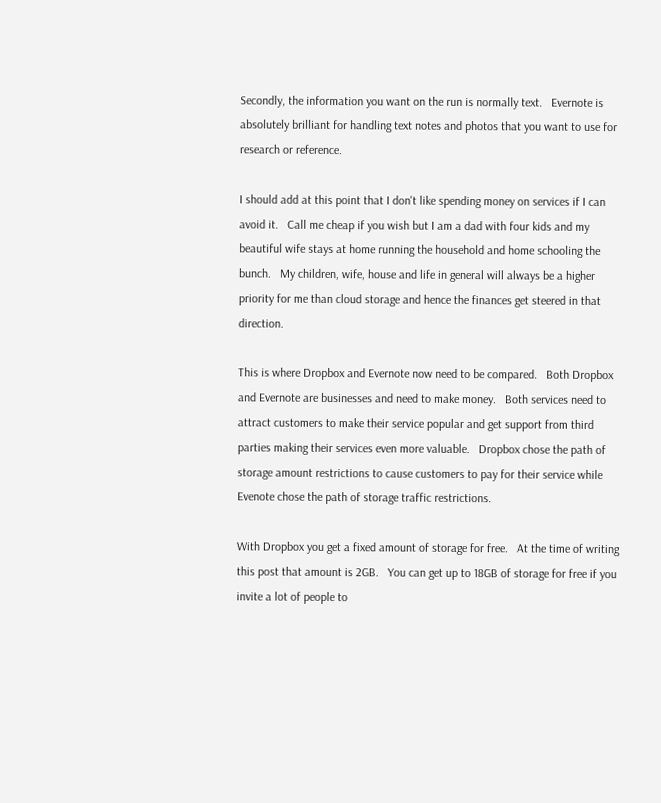Secondly, the information you want on the run is normally text.   Evernote is absolutely brilliant for handling text notes and photos that you want to use for research or reference.

I should add at this point that I don't like spending money on services if I can avoid it.   Call me cheap if you wish but I am a dad with four kids and my beautiful wife stays at home running the household and home schooling the bunch.   My children, wife, house and life in general will always be a higher priority for me than cloud storage and hence the finances get steered in that direction.

This is where Dropbox and Evernote now need to be compared.   Both Dropbox and Evernote are businesses and need to make money.   Both services need to attract customers to make their service popular and get support from third parties making their services even more valuable.   Dropbox chose the path of storage amount restrictions to cause customers to pay for their service while Evenote chose the path of storage traffic restrictions.

With Dropbox you get a fixed amount of storage for free.   At the time of writing this post that amount is 2GB.   You can get up to 18GB of storage for free if you invite a lot of people to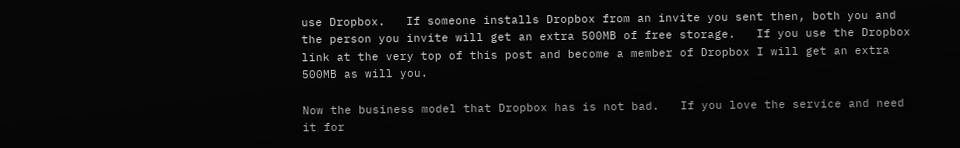use Dropbox.   If someone installs Dropbox from an invite you sent then, both you and the person you invite will get an extra 500MB of free storage.   If you use the Dropbox link at the very top of this post and become a member of Dropbox I will get an extra 500MB as will you.

Now the business model that Dropbox has is not bad.   If you love the service and need it for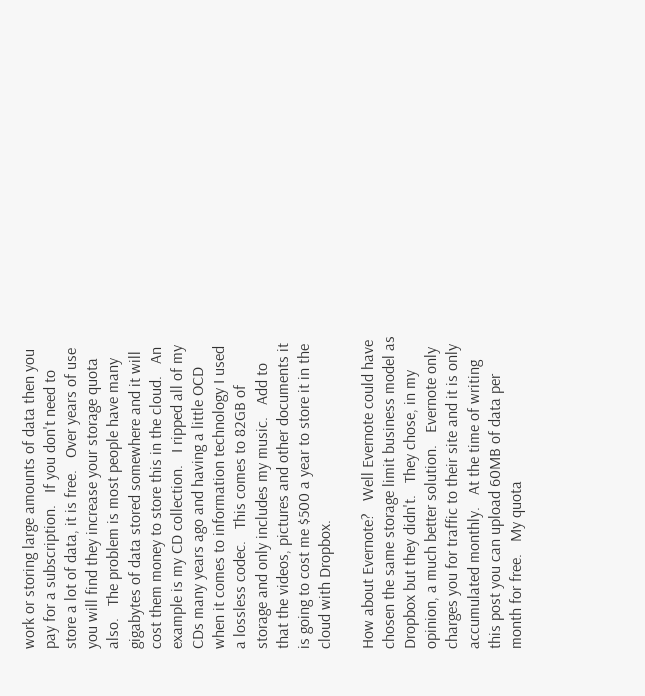work or storing large amounts of data then you pay for a subscription.   If you don't need to store a lot of data, it is free.   Over years of use you will find they increase your storage quota also.   The problem is most people have many gigabytes of data stored somewhere and it will cost them money to store this in the cloud.   An example is my CD collection.   I ripped all of my CDs many years ago and having a little OCD when it comes to information technology I used a lossless codec.   This comes to 82GB of storage and only includes my music.   Add to that the videos, pictures and other documents it is going to cost me $500 a year to store it in the cloud with Dropbox.

How about Evernote?   Well Evernote could have chosen the same storage limit business model as Dropbox but they didn't.   They chose, in my opinion, a much better solution.   Evernote only charges you for traffic to their site and it is only accumulated monthly.   At the time of writing this post you can upload 60MB of data per month for free.   My quota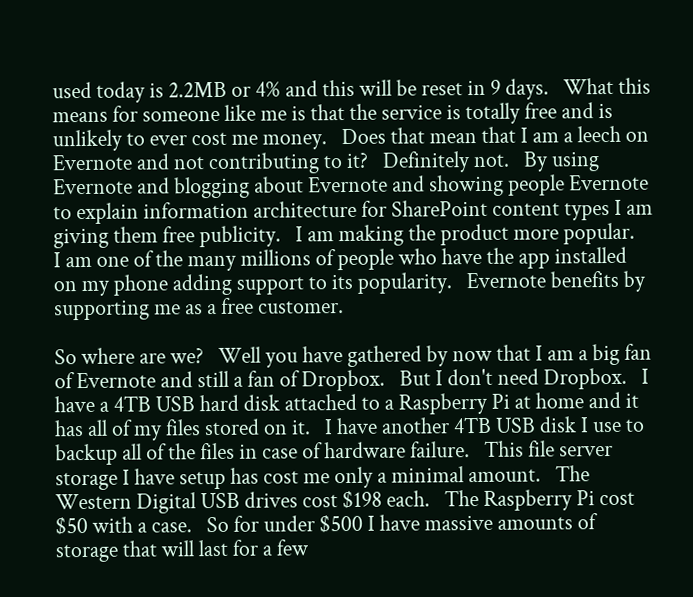used today is 2.2MB or 4% and this will be reset in 9 days.   What this means for someone like me is that the service is totally free and is unlikely to ever cost me money.   Does that mean that I am a leech on Evernote and not contributing to it?   Definitely not.   By using Evernote and blogging about Evernote and showing people Evernote to explain information architecture for SharePoint content types I am giving them free publicity.   I am making the product more popular.   I am one of the many millions of people who have the app installed on my phone adding support to its popularity.   Evernote benefits by supporting me as a free customer.

So where are we?   Well you have gathered by now that I am a big fan of Evernote and still a fan of Dropbox.   But I don't need Dropbox.   I have a 4TB USB hard disk attached to a Raspberry Pi at home and it has all of my files stored on it.   I have another 4TB USB disk I use to backup all of the files in case of hardware failure.   This file server storage I have setup has cost me only a minimal amount.   The Western Digital USB drives cost $198 each.   The Raspberry Pi cost $50 with a case.   So for under $500 I have massive amounts of storage that will last for a few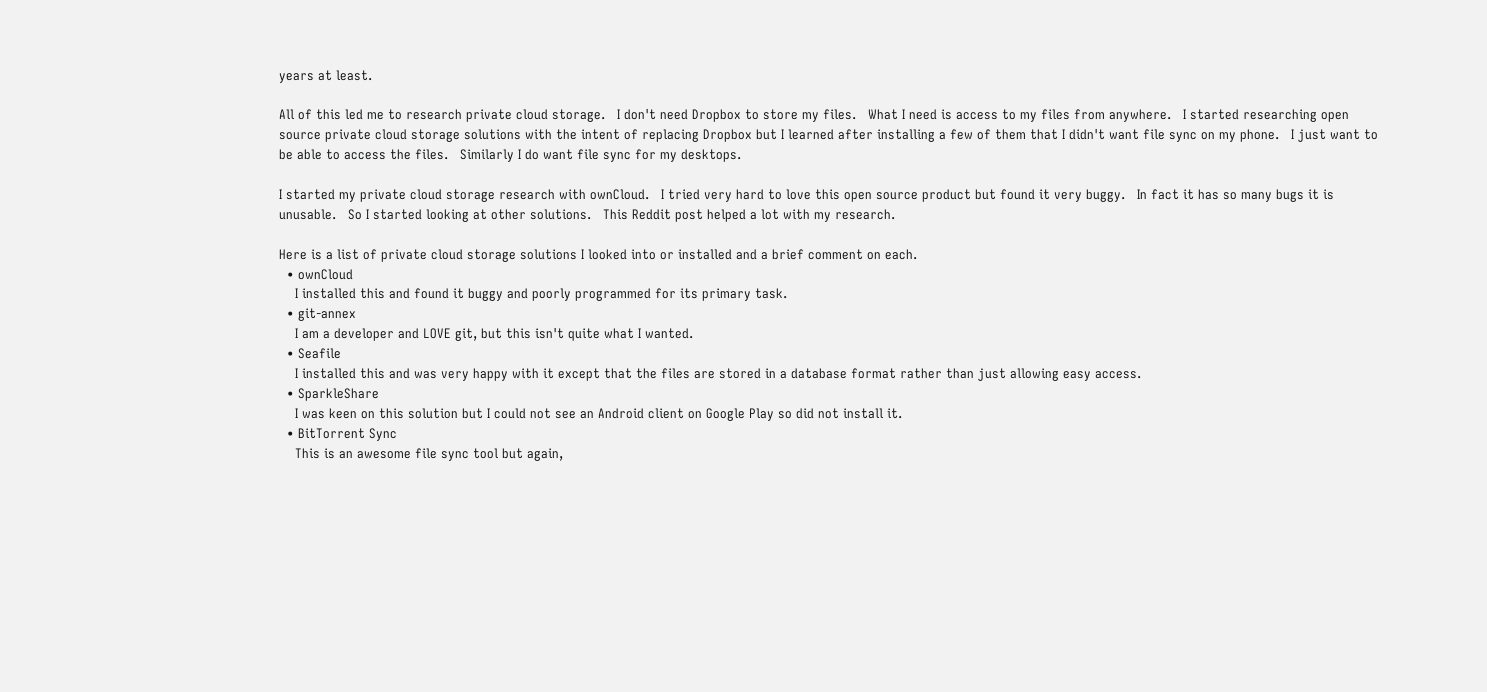years at least.

All of this led me to research private cloud storage.   I don't need Dropbox to store my files.   What I need is access to my files from anywhere.   I started researching open source private cloud storage solutions with the intent of replacing Dropbox but I learned after installing a few of them that I didn't want file sync on my phone.   I just want to be able to access the files.   Similarly I do want file sync for my desktops.

I started my private cloud storage research with ownCloud.   I tried very hard to love this open source product but found it very buggy.   In fact it has so many bugs it is unusable.   So I started looking at other solutions.   This Reddit post helped a lot with my research.

Here is a list of private cloud storage solutions I looked into or installed and a brief comment on each.
  • ownCloud
    I installed this and found it buggy and poorly programmed for its primary task.
  • git-annex
    I am a developer and LOVE git, but this isn't quite what I wanted.
  • Seafile
    I installed this and was very happy with it except that the files are stored in a database format rather than just allowing easy access.
  • SparkleShare
    I was keen on this solution but I could not see an Android client on Google Play so did not install it.
  • BitTorrent Sync
    This is an awesome file sync tool but again,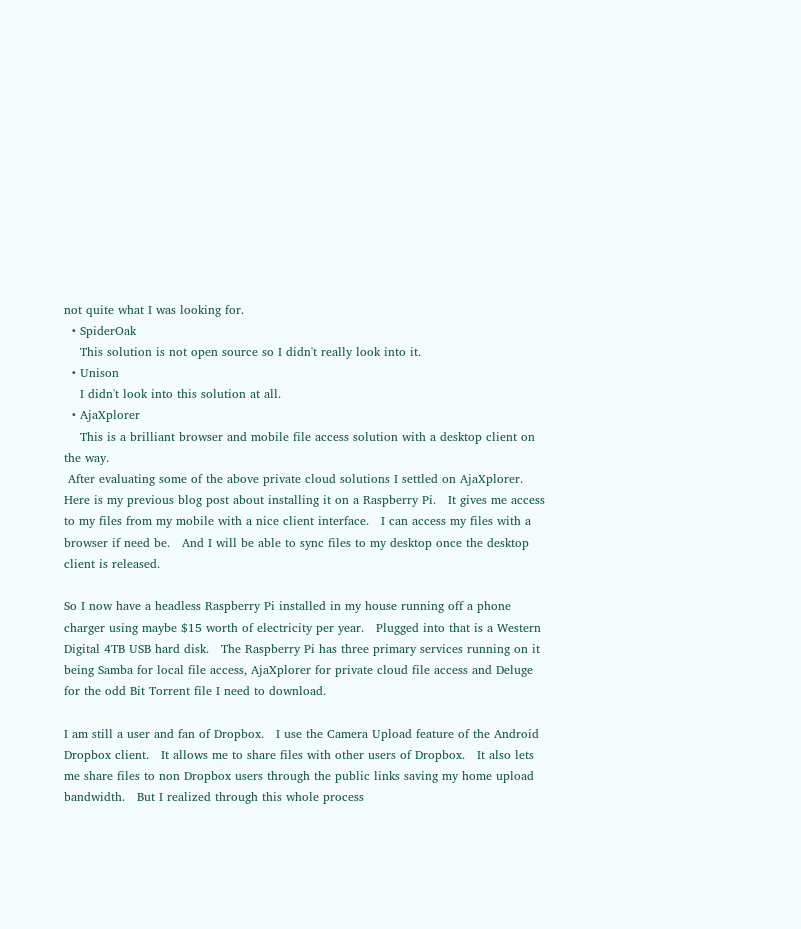not quite what I was looking for.
  • SpiderOak
    This solution is not open source so I didn't really look into it.
  • Unison
    I didn't look into this solution at all.
  • AjaXplorer
    This is a brilliant browser and mobile file access solution with a desktop client on the way.
 After evaluating some of the above private cloud solutions I settled on AjaXplorer.   Here is my previous blog post about installing it on a Raspberry Pi.   It gives me access to my files from my mobile with a nice client interface.   I can access my files with a browser if need be.   And I will be able to sync files to my desktop once the desktop client is released.

So I now have a headless Raspberry Pi installed in my house running off a phone charger using maybe $15 worth of electricity per year.   Plugged into that is a Western Digital 4TB USB hard disk.   The Raspberry Pi has three primary services running on it being Samba for local file access, AjaXplorer for private cloud file access and Deluge for the odd Bit Torrent file I need to download.

I am still a user and fan of Dropbox.   I use the Camera Upload feature of the Android Dropbox client.   It allows me to share files with other users of Dropbox.   It also lets me share files to non Dropbox users through the public links saving my home upload bandwidth.   But I realized through this whole process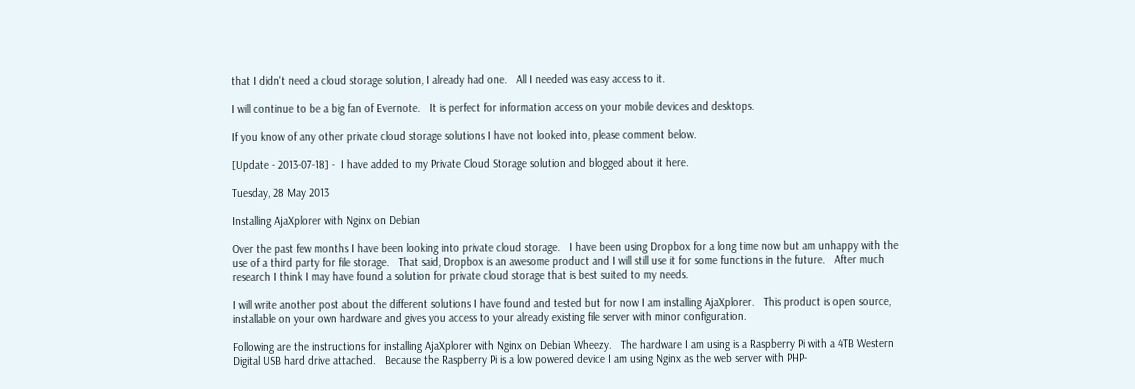that I didn't need a cloud storage solution, I already had one.   All I needed was easy access to it.

I will continue to be a big fan of Evernote.   It is perfect for information access on your mobile devices and desktops.

If you know of any other private cloud storage solutions I have not looked into, please comment below.

[Update - 2013-07-18] -  I have added to my Private Cloud Storage solution and blogged about it here.

Tuesday, 28 May 2013

Installing AjaXplorer with Nginx on Debian

Over the past few months I have been looking into private cloud storage.   I have been using Dropbox for a long time now but am unhappy with the use of a third party for file storage.   That said, Dropbox is an awesome product and I will still use it for some functions in the future.   After much research I think I may have found a solution for private cloud storage that is best suited to my needs.

I will write another post about the different solutions I have found and tested but for now I am installing AjaXplorer.   This product is open source, installable on your own hardware and gives you access to your already existing file server with minor configuration.

Following are the instructions for installing AjaXplorer with Nginx on Debian Wheezy.   The hardware I am using is a Raspberry Pi with a 4TB Western Digital USB hard drive attached.   Because the Raspberry Pi is a low powered device I am using Nginx as the web server with PHP-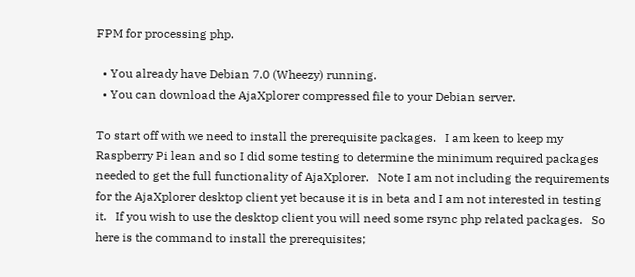FPM for processing php.

  • You already have Debian 7.0 (Wheezy) running.
  • You can download the AjaXplorer compressed file to your Debian server.

To start off with we need to install the prerequisite packages.   I am keen to keep my Raspberry Pi lean and so I did some testing to determine the minimum required packages needed to get the full functionality of AjaXplorer.   Note I am not including the requirements for the AjaXplorer desktop client yet because it is in beta and I am not interested in testing it.   If you wish to use the desktop client you will need some rsync php related packages.   So here is the command to install the prerequisites;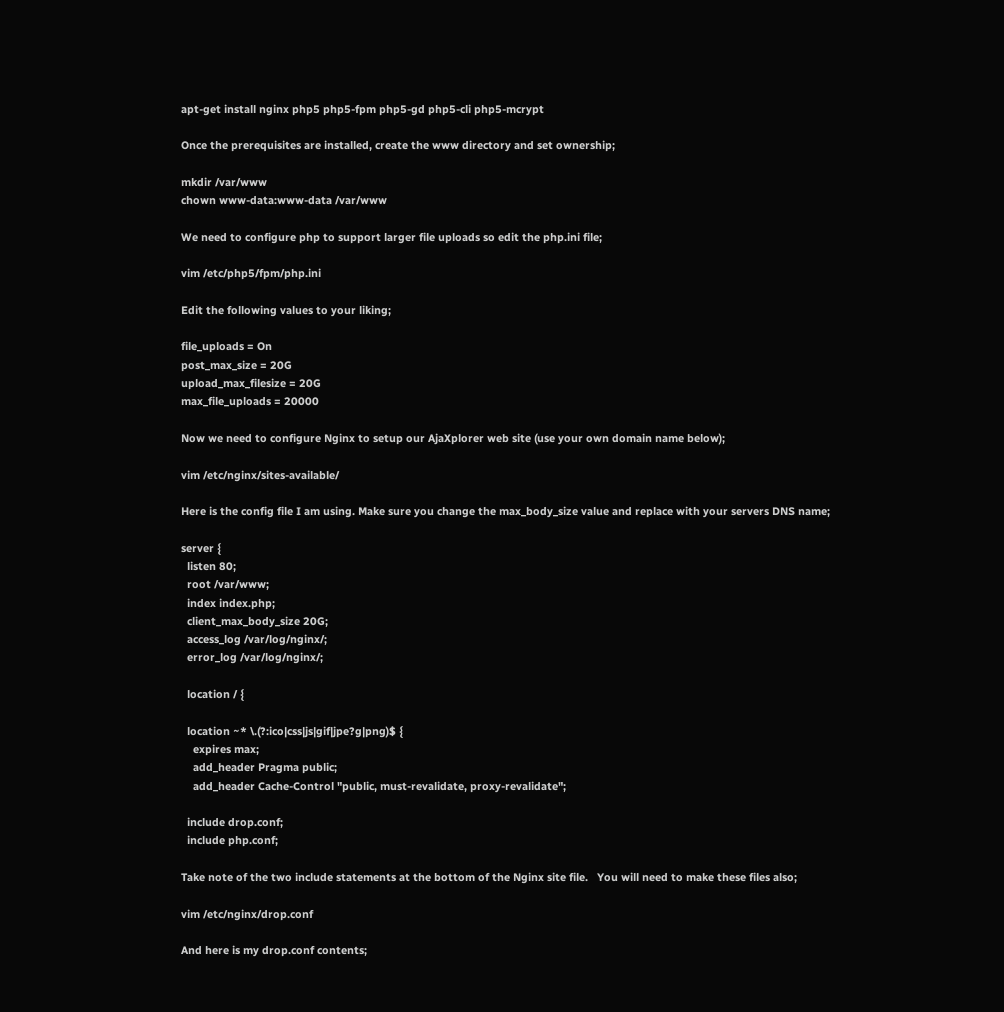apt-get install nginx php5 php5-fpm php5-gd php5-cli php5-mcrypt

Once the prerequisites are installed, create the www directory and set ownership;

mkdir /var/www
chown www-data:www-data /var/www

We need to configure php to support larger file uploads so edit the php.ini file;

vim /etc/php5/fpm/php.ini

Edit the following values to your liking;

file_uploads = On
post_max_size = 20G
upload_max_filesize = 20G
max_file_uploads = 20000

Now we need to configure Nginx to setup our AjaXplorer web site (use your own domain name below);

vim /etc/nginx/sites-available/

Here is the config file I am using. Make sure you change the max_body_size value and replace with your servers DNS name;

server {
  listen 80;
  root /var/www;
  index index.php;
  client_max_body_size 20G;
  access_log /var/log/nginx/;
  error_log /var/log/nginx/;

  location / {

  location ~* \.(?:ico|css|js|gif|jpe?g|png)$ {
    expires max;
    add_header Pragma public;
    add_header Cache-Control "public, must-revalidate, proxy-revalidate";

  include drop.conf;
  include php.conf;

Take note of the two include statements at the bottom of the Nginx site file.   You will need to make these files also;

vim /etc/nginx/drop.conf

And here is my drop.conf contents;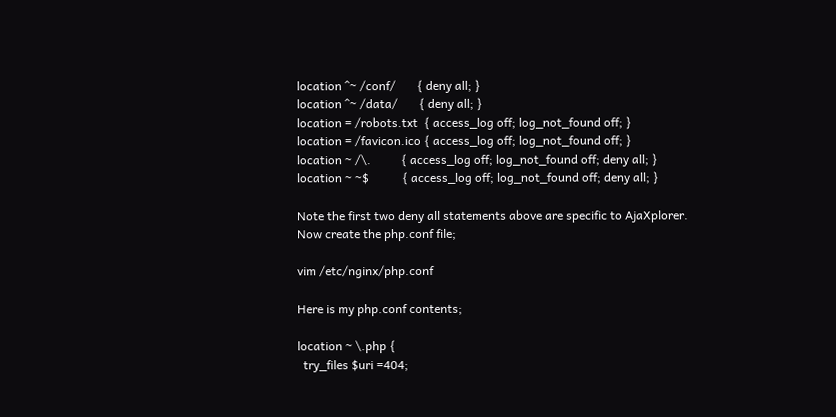location ^~ /conf/       { deny all; }
location ^~ /data/       { deny all; }
location = /robots.txt  { access_log off; log_not_found off; }
location = /favicon.ico { access_log off; log_not_found off; }
location ~ /\.          { access_log off; log_not_found off; deny all; }
location ~ ~$           { access_log off; log_not_found off; deny all; }

Note the first two deny all statements above are specific to AjaXplorer.
Now create the php.conf file;

vim /etc/nginx/php.conf

Here is my php.conf contents;

location ~ \.php {
  try_files $uri =404;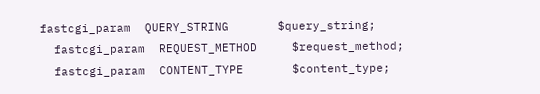fastcgi_param  QUERY_STRING       $query_string;
  fastcgi_param  REQUEST_METHOD     $request_method;
  fastcgi_param  CONTENT_TYPE       $content_type;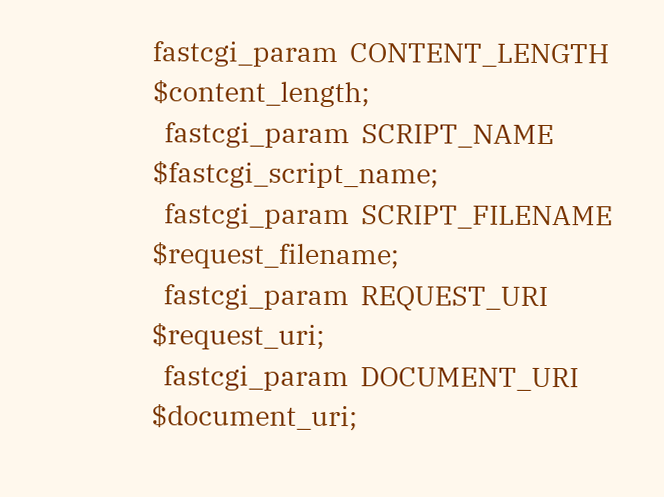fastcgi_param  CONTENT_LENGTH     $content_length;
  fastcgi_param  SCRIPT_NAME        $fastcgi_script_name;
  fastcgi_param  SCRIPT_FILENAME    $request_filename;
  fastcgi_param  REQUEST_URI        $request_uri;
  fastcgi_param  DOCUMENT_URI       $document_uri;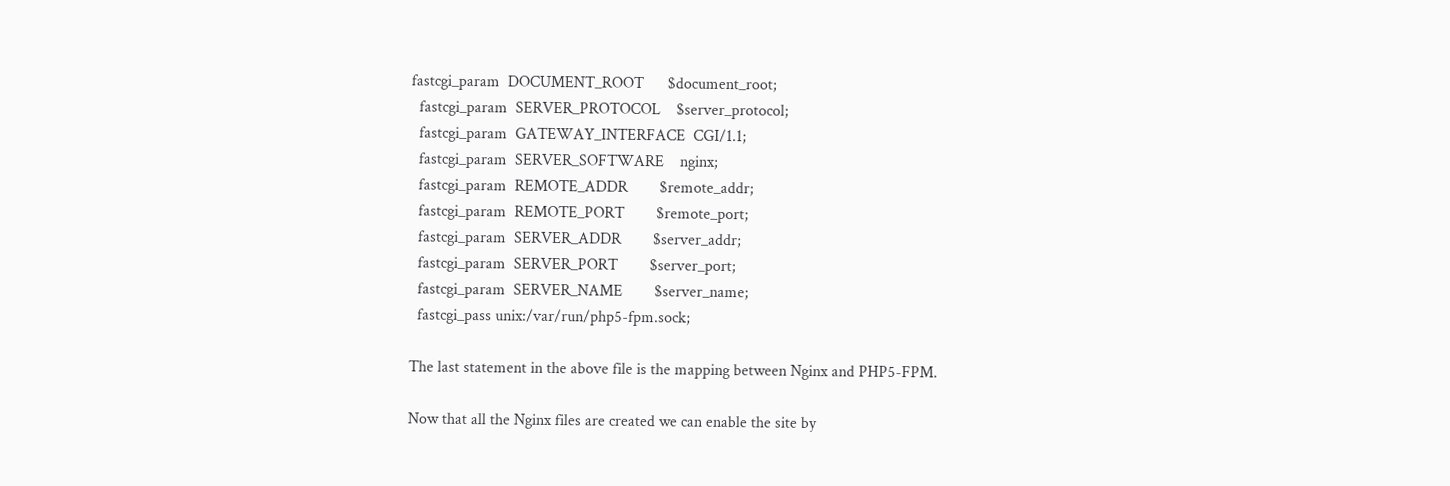fastcgi_param  DOCUMENT_ROOT      $document_root;
  fastcgi_param  SERVER_PROTOCOL    $server_protocol;
  fastcgi_param  GATEWAY_INTERFACE  CGI/1.1;
  fastcgi_param  SERVER_SOFTWARE    nginx;
  fastcgi_param  REMOTE_ADDR        $remote_addr;
  fastcgi_param  REMOTE_PORT        $remote_port;
  fastcgi_param  SERVER_ADDR        $server_addr;
  fastcgi_param  SERVER_PORT        $server_port;
  fastcgi_param  SERVER_NAME        $server_name;
  fastcgi_pass unix:/var/run/php5-fpm.sock;

The last statement in the above file is the mapping between Nginx and PHP5-FPM.

Now that all the Nginx files are created we can enable the site by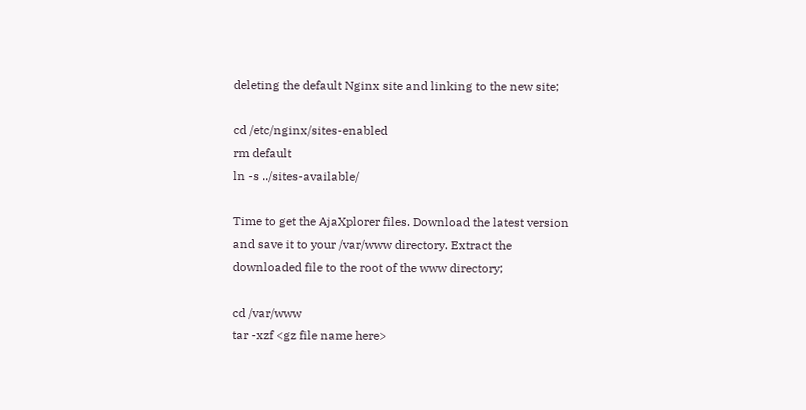deleting the default Nginx site and linking to the new site;

cd /etc/nginx/sites-enabled
rm default
ln -s ../sites-available/

Time to get the AjaXplorer files. Download the latest version and save it to your /var/www directory. Extract the downloaded file to the root of the www directory;

cd /var/www
tar -xzf <gz file name here>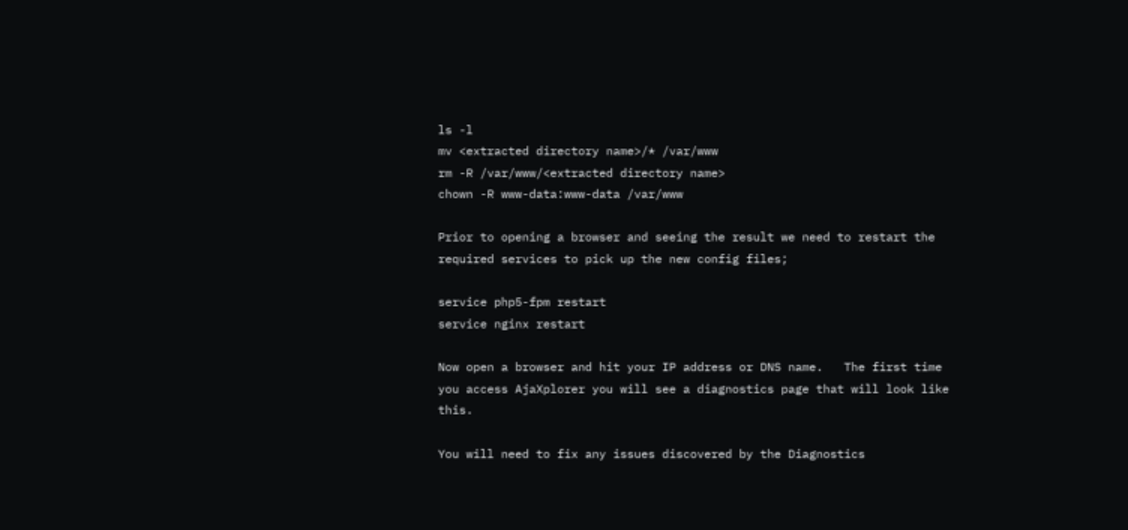ls -l
mv <extracted directory name>/* /var/www
rm -R /var/www/<extracted directory name>
chown -R www-data:www-data /var/www

Prior to opening a browser and seeing the result we need to restart the required services to pick up the new config files;

service php5-fpm restart
service nginx restart

Now open a browser and hit your IP address or DNS name.   The first time you access AjaXplorer you will see a diagnostics page that will look like this.

You will need to fix any issues discovered by the Diagnostics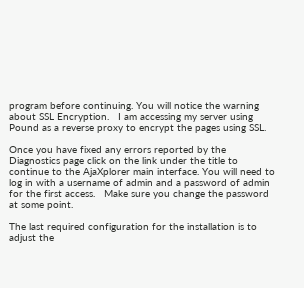program before continuing. You will notice the warning about SSL Encryption.   I am accessing my server using Pound as a reverse proxy to encrypt the pages using SSL.

Once you have fixed any errors reported by the Diagnostics page click on the link under the title to continue to the AjaXplorer main interface. You will need to log in with a username of admin and a password of admin for the first access.   Make sure you change the password at some point.

The last required configuration for the installation is to adjust the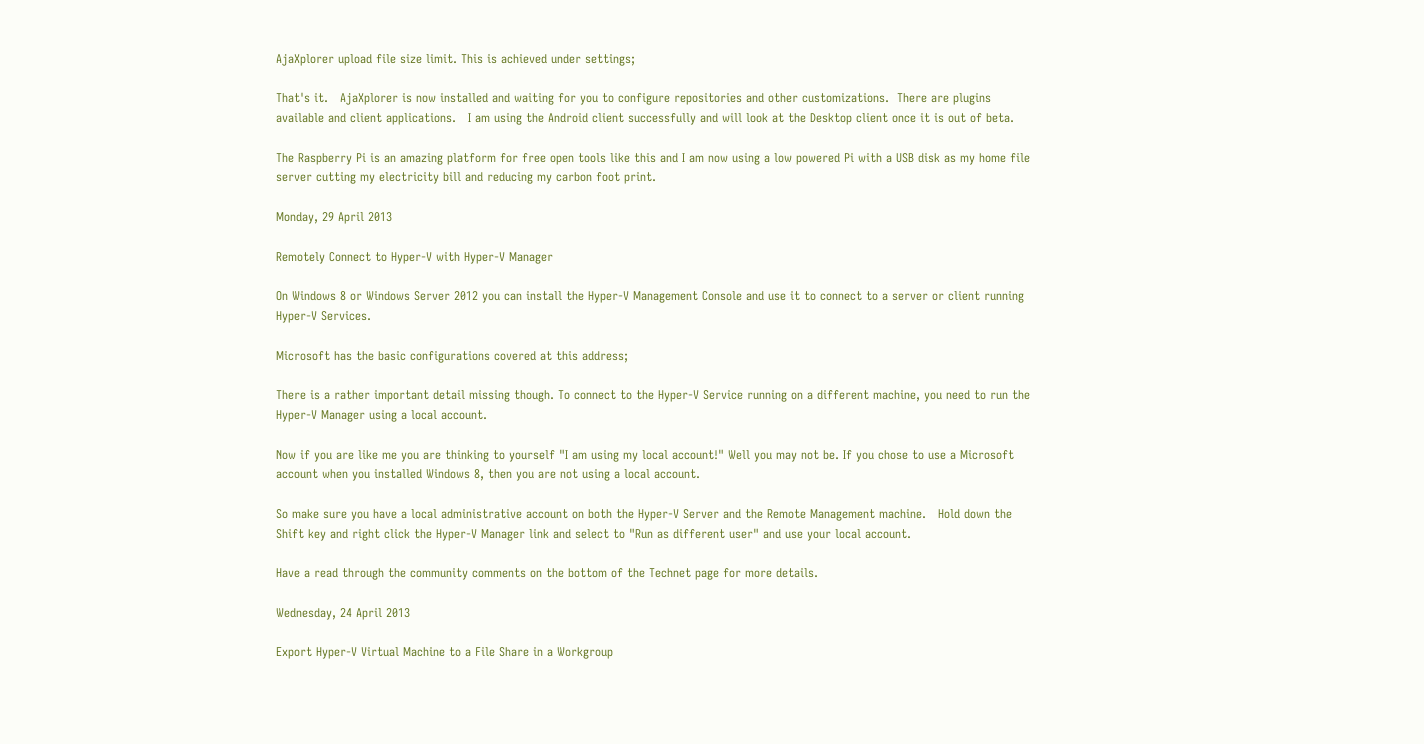AjaXplorer upload file size limit. This is achieved under settings;

That's it.   AjaXplorer is now installed and waiting for you to configure repositories and other customizations.  There are plugins available and client applications.   I am using the Android client successfully and will look at the Desktop client once it is out of beta.

The Raspberry Pi is an amazing platform for free open tools like this and I am now using a low powered Pi with a USB disk as my home file server cutting my electricity bill and reducing my carbon foot print.

Monday, 29 April 2013

Remotely Connect to Hyper-V with Hyper-V Manager

On Windows 8 or Windows Server 2012 you can install the Hyper-V Management Console and use it to connect to a server or client running Hyper-V Services.

Microsoft has the basic configurations covered at this address;

There is a rather important detail missing though. To connect to the Hyper-V Service running on a different machine, you need to run the Hyper-V Manager using a local account.

Now if you are like me you are thinking to yourself "I am using my local account!" Well you may not be. If you chose to use a Microsoft account when you installed Windows 8, then you are not using a local account.

So make sure you have a local administrative account on both the Hyper-V Server and the Remote Management machine.   Hold down the Shift key and right click the Hyper-V Manager link and select to "Run as different user" and use your local account.

Have a read through the community comments on the bottom of the Technet page for more details.

Wednesday, 24 April 2013

Export Hyper-V Virtual Machine to a File Share in a Workgroup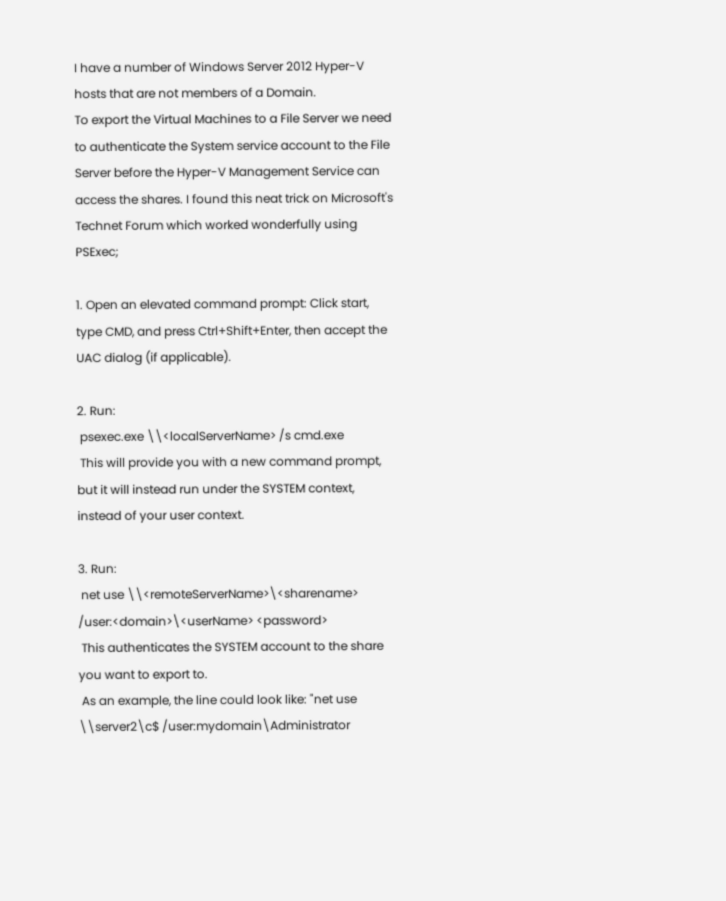I have a number of Windows Server 2012 Hyper-V hosts that are not members of a Domain.
To export the Virtual Machines to a File Server we need to authenticate the System service account to the File Server before the Hyper-V Management Service can access the shares. I found this neat trick on Microsoft's Technet Forum which worked wonderfully using PSExec;

1. Open an elevated command prompt: Click start, type CMD, and press Ctrl+Shift+Enter, then accept the UAC dialog (if applicable).

2. Run:
 psexec.exe \\<localServerName> /s cmd.exe
 This will provide you with a new command prompt, but it will instead run under the SYSTEM context, instead of your user context.

3. Run:
 net use \\<remoteServerName>\<sharename> /user:<domain>\<userName> <password>
 This authenticates the SYSTEM account to the share you want to export to.
 As an example, the line could look like: "net use \\server2\c$ /user:mydomain\Administrator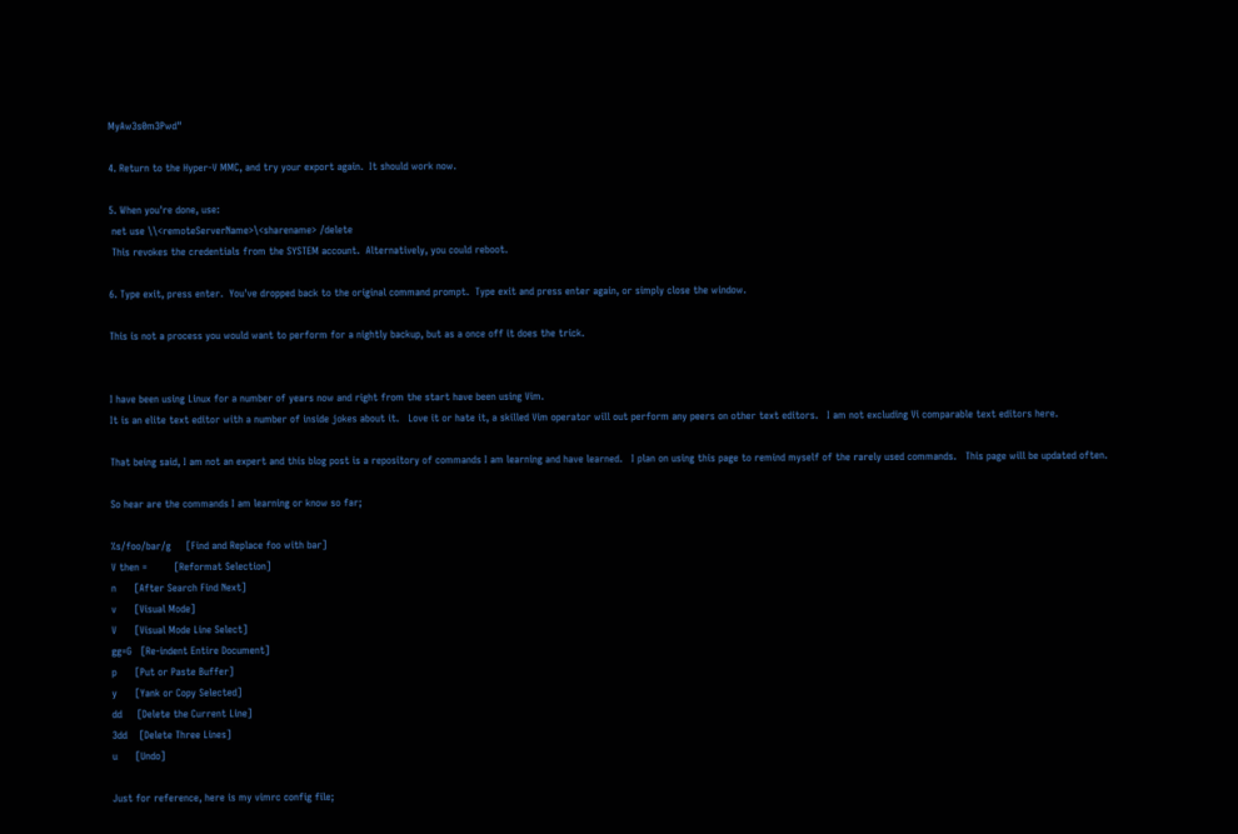MyAw3s0m3Pwd"

4. Return to the Hyper-V MMC, and try your export again.  It should work now.

5. When you're done, use:
 net use \\<remoteServerName>\<sharename> /delete
 This revokes the credentials from the SYSTEM account.  Alternatively, you could reboot.

6. Type exit, press enter.  You've dropped back to the original command prompt.  Type exit and press enter again, or simply close the window.

This is not a process you would want to perform for a nightly backup, but as a once off it does the trick.


I have been using Linux for a number of years now and right from the start have been using Vim.
It is an elite text editor with a number of inside jokes about it.   Love it or hate it, a skilled Vim operator will out perform any peers on other text editors.   I am not excluding Vi comparable text editors here.

That being said, I am not an expert and this blog post is a repository of commands I am learning and have learned.   I plan on using this page to remind myself of the rarely used commands.   This page will be updated often.

So hear are the commands I am learning or know so far;

%s/foo/bar/g     [Find and Replace foo with bar]
V then =         [Reformat Selection]
n      [After Search Find Next]
v      [Visual Mode]
V      [Visual Mode Line Select]
gg=G   [Re-indent Entire Document]
p      [Put or Paste Buffer]
y      [Yank or Copy Selected]
dd     [Delete the Current Line]
3dd    [Delete Three Lines]
u      [Undo]

Just for reference, here is my vimrc config file;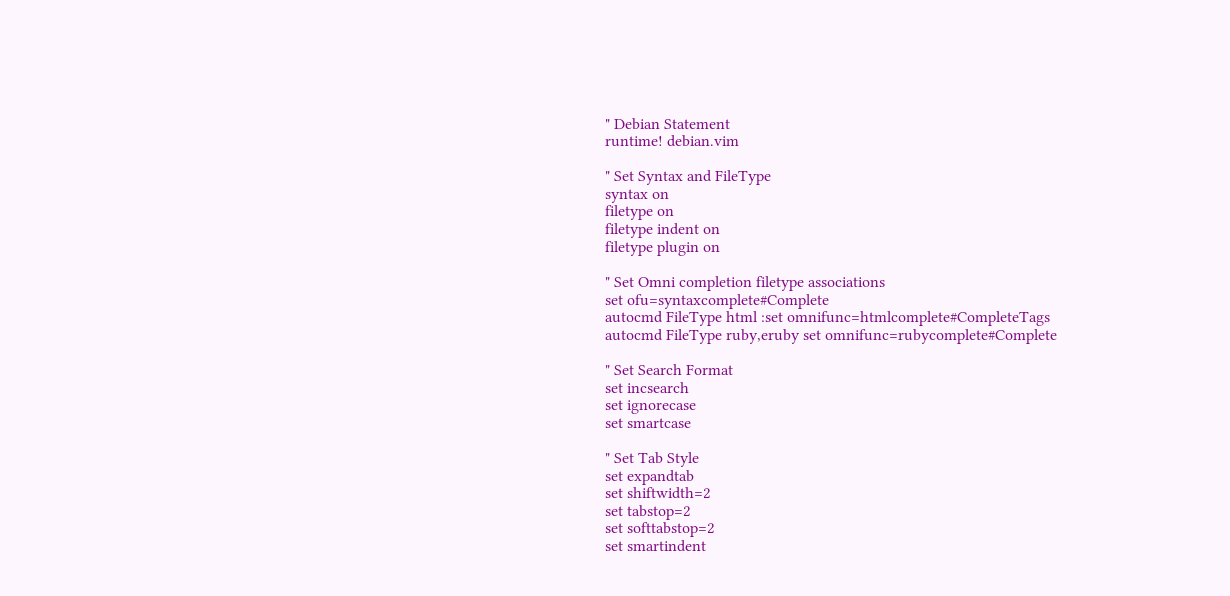" Debian Statement
runtime! debian.vim

" Set Syntax and FileType
syntax on
filetype on
filetype indent on
filetype plugin on

" Set Omni completion filetype associations
set ofu=syntaxcomplete#Complete
autocmd FileType html :set omnifunc=htmlcomplete#CompleteTags
autocmd FileType ruby,eruby set omnifunc=rubycomplete#Complete

" Set Search Format
set incsearch
set ignorecase
set smartcase

" Set Tab Style
set expandtab
set shiftwidth=2
set tabstop=2
set softtabstop=2
set smartindent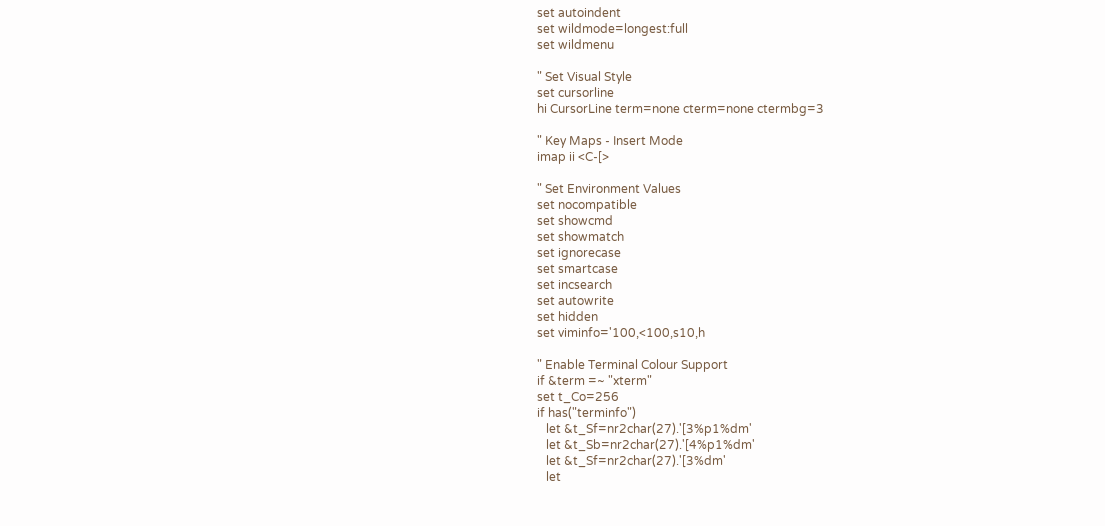set autoindent
set wildmode=longest:full
set wildmenu

" Set Visual Style
set cursorline
hi CursorLine term=none cterm=none ctermbg=3

" Key Maps - Insert Mode
imap ii <C-[>

" Set Environment Values
set nocompatible
set showcmd
set showmatch
set ignorecase
set smartcase
set incsearch
set autowrite
set hidden
set viminfo='100,<100,s10,h

" Enable Terminal Colour Support
if &term =~ "xterm"
set t_Co=256
if has("terminfo")
   let &t_Sf=nr2char(27).'[3%p1%dm'
   let &t_Sb=nr2char(27).'[4%p1%dm'
   let &t_Sf=nr2char(27).'[3%dm'
   let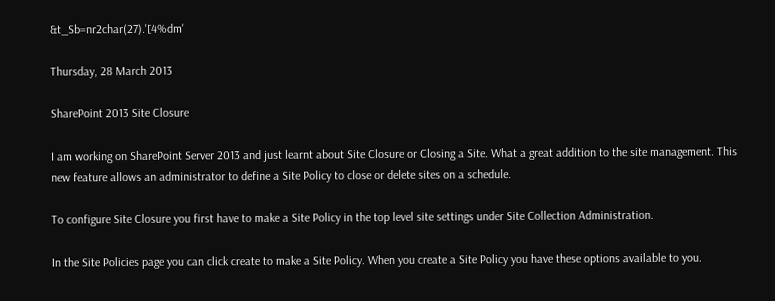&t_Sb=nr2char(27).'[4%dm'

Thursday, 28 March 2013

SharePoint 2013 Site Closure

I am working on SharePoint Server 2013 and just learnt about Site Closure or Closing a Site. What a great addition to the site management. This new feature allows an administrator to define a Site Policy to close or delete sites on a schedule.

To configure Site Closure you first have to make a Site Policy in the top level site settings under Site Collection Administration.

In the Site Policies page you can click create to make a Site Policy. When you create a Site Policy you have these options available to you.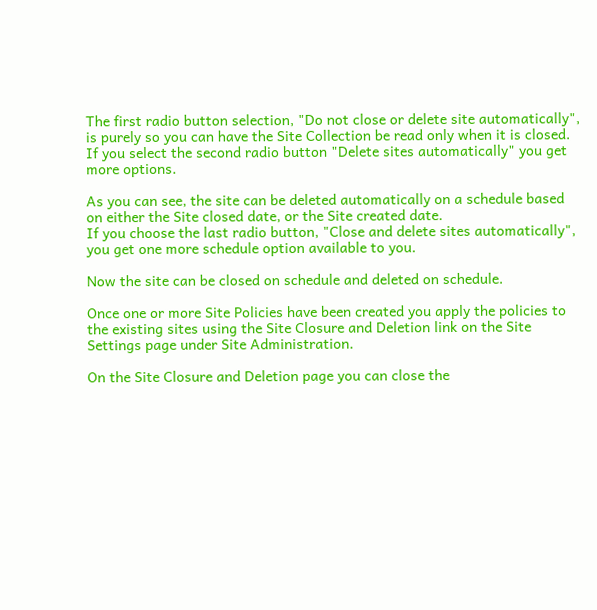The first radio button selection, "Do not close or delete site automatically", is purely so you can have the Site Collection be read only when it is closed.
If you select the second radio button "Delete sites automatically" you get more options.

As you can see, the site can be deleted automatically on a schedule based on either the Site closed date, or the Site created date.
If you choose the last radio button, "Close and delete sites automatically", you get one more schedule option available to you.

Now the site can be closed on schedule and deleted on schedule.

Once one or more Site Policies have been created you apply the policies to the existing sites using the Site Closure and Deletion link on the Site Settings page under Site Administration.

On the Site Closure and Deletion page you can close the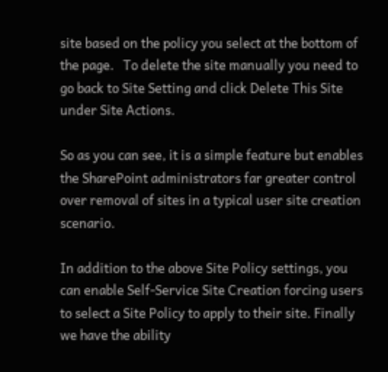site based on the policy you select at the bottom of the page.   To delete the site manually you need to go back to Site Setting and click Delete This Site under Site Actions.

So as you can see, it is a simple feature but enables the SharePoint administrators far greater control over removal of sites in a typical user site creation scenario.

In addition to the above Site Policy settings, you can enable Self-Service Site Creation forcing users to select a Site Policy to apply to their site. Finally we have the ability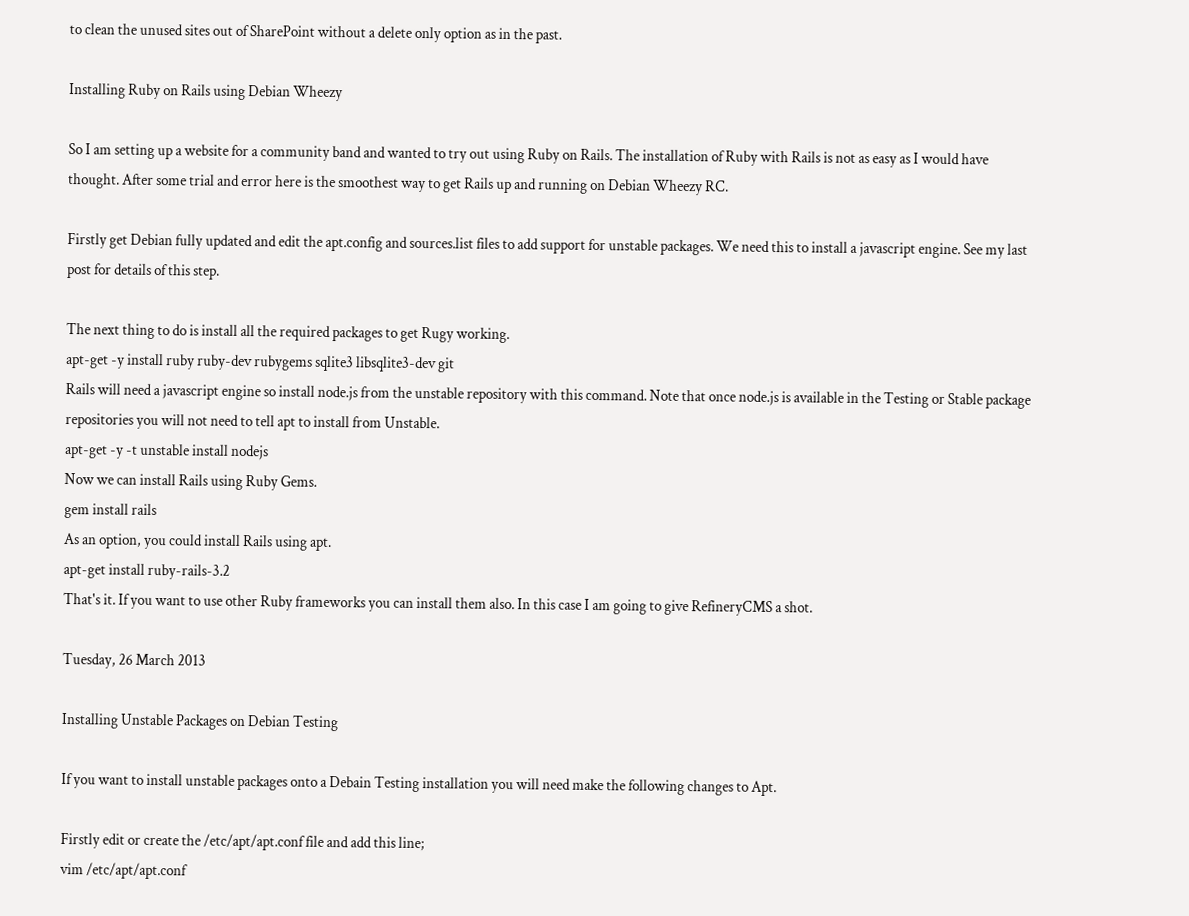to clean the unused sites out of SharePoint without a delete only option as in the past.

Installing Ruby on Rails using Debian Wheezy

So I am setting up a website for a community band and wanted to try out using Ruby on Rails. The installation of Ruby with Rails is not as easy as I would have thought. After some trial and error here is the smoothest way to get Rails up and running on Debian Wheezy RC.

Firstly get Debian fully updated and edit the apt.config and sources.list files to add support for unstable packages. We need this to install a javascript engine. See my last post for details of this step.

The next thing to do is install all the required packages to get Rugy working.
apt-get -y install ruby ruby-dev rubygems sqlite3 libsqlite3-dev git
Rails will need a javascript engine so install node.js from the unstable repository with this command. Note that once node.js is available in the Testing or Stable package repositories you will not need to tell apt to install from Unstable.
apt-get -y -t unstable install nodejs
Now we can install Rails using Ruby Gems.
gem install rails
As an option, you could install Rails using apt.
apt-get install ruby-rails-3.2
That's it. If you want to use other Ruby frameworks you can install them also. In this case I am going to give RefineryCMS a shot.

Tuesday, 26 March 2013

Installing Unstable Packages on Debian Testing

If you want to install unstable packages onto a Debain Testing installation you will need make the following changes to Apt.

Firstly edit or create the /etc/apt/apt.conf file and add this line;
vim /etc/apt/apt.conf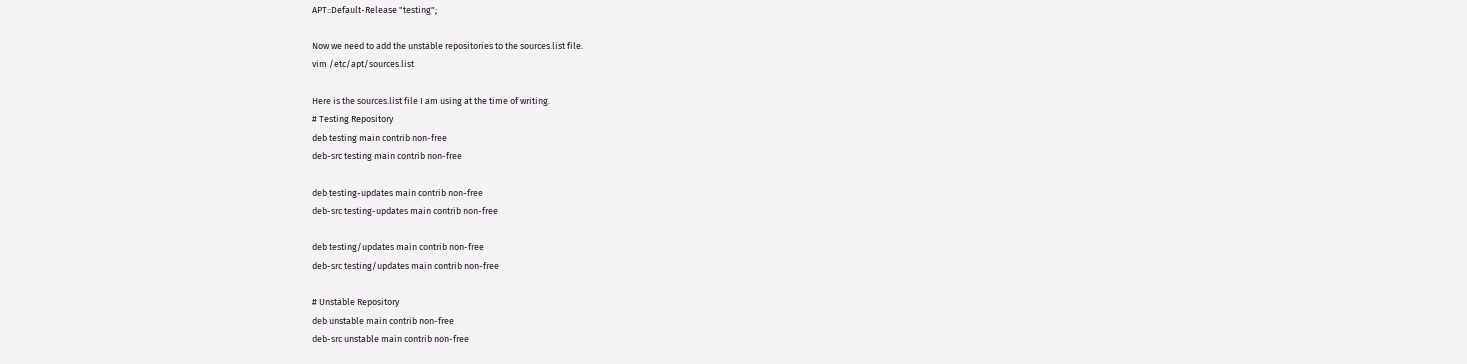APT::Default-Release "testing";

Now we need to add the unstable repositories to the sources.list file.
vim /etc/apt/sources.list

Here is the sources.list file I am using at the time of writing.
# Testing Repository
deb testing main contrib non-free
deb-src testing main contrib non-free

deb testing-updates main contrib non-free
deb-src testing-updates main contrib non-free

deb testing/updates main contrib non-free
deb-src testing/updates main contrib non-free

# Unstable Repository
deb unstable main contrib non-free
deb-src unstable main contrib non-free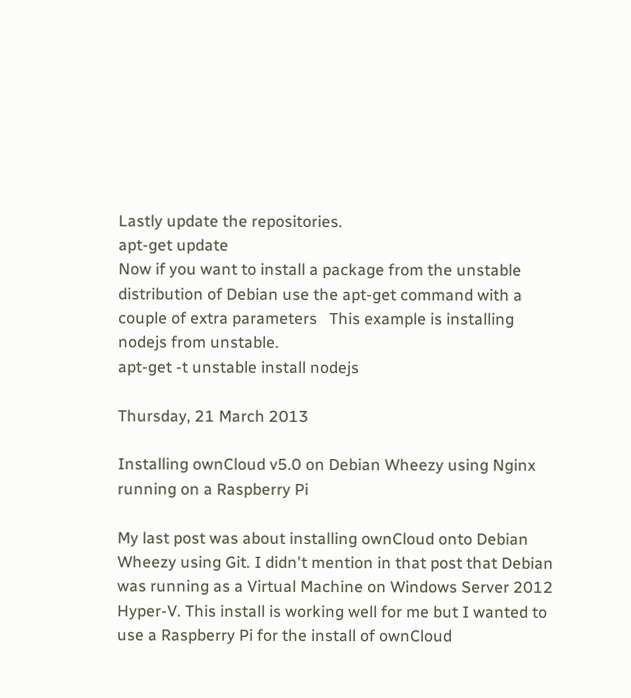Lastly update the repositories.
apt-get update
Now if you want to install a package from the unstable distribution of Debian use the apt-get command with a couple of extra parameters   This example is installing nodejs from unstable.
apt-get -t unstable install nodejs

Thursday, 21 March 2013

Installing ownCloud v5.0 on Debian Wheezy using Nginx running on a Raspberry Pi

My last post was about installing ownCloud onto Debian Wheezy using Git. I didn't mention in that post that Debian was running as a Virtual Machine on Windows Server 2012 Hyper-V. This install is working well for me but I wanted to use a Raspberry Pi for the install of ownCloud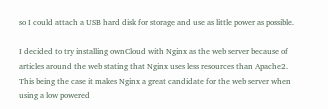so I could attach a USB hard disk for storage and use as little power as possible.

I decided to try installing ownCloud with Nginx as the web server because of articles around the web stating that Nginx uses less resources than Apache2.   This being the case it makes Nginx a great candidate for the web server when using a low powered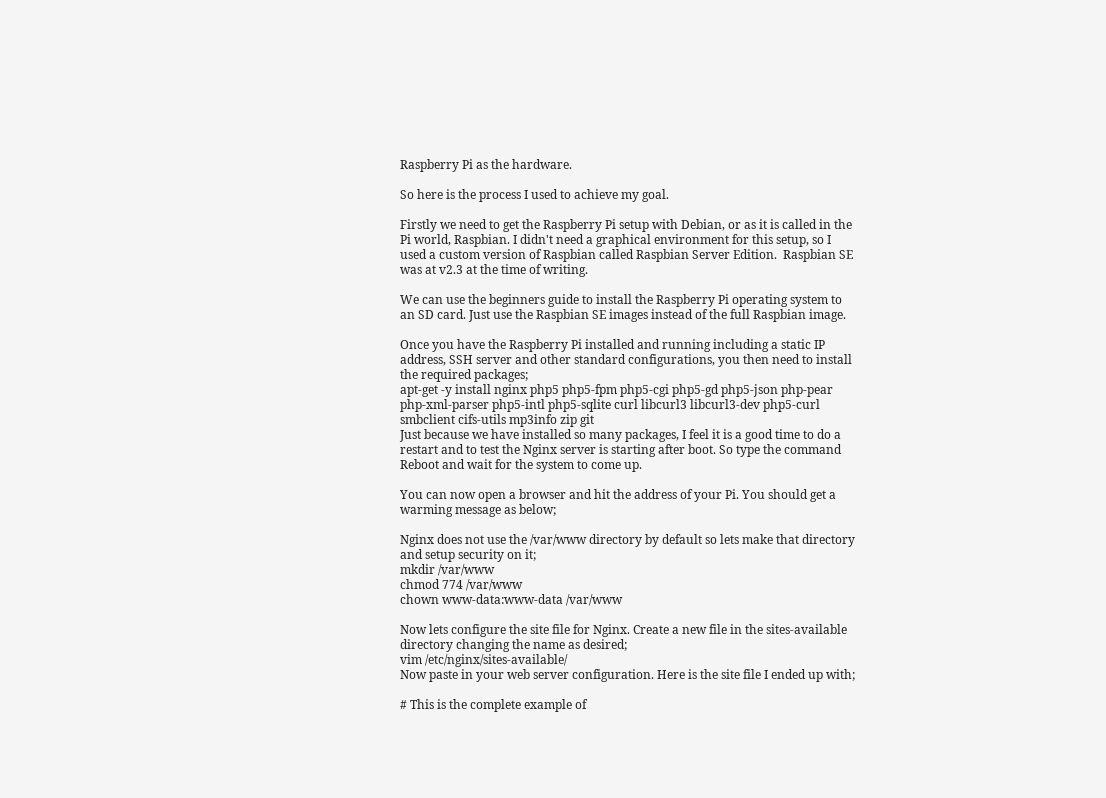Raspberry Pi as the hardware.

So here is the process I used to achieve my goal.

Firstly we need to get the Raspberry Pi setup with Debian, or as it is called in the Pi world, Raspbian. I didn't need a graphical environment for this setup, so I used a custom version of Raspbian called Raspbian Server Edition.  Raspbian SE was at v2.3 at the time of writing.

We can use the beginners guide to install the Raspberry Pi operating system to an SD card. Just use the Raspbian SE images instead of the full Raspbian image.

Once you have the Raspberry Pi installed and running including a static IP address, SSH server and other standard configurations, you then need to install the required packages;
apt-get -y install nginx php5 php5-fpm php5-cgi php5-gd php5-json php-pear php-xml-parser php5-intl php5-sqlite curl libcurl3 libcurl3-dev php5-curl smbclient cifs-utils mp3info zip git
Just because we have installed so many packages, I feel it is a good time to do a restart and to test the Nginx server is starting after boot. So type the command Reboot and wait for the system to come up.

You can now open a browser and hit the address of your Pi. You should get a warming message as below;

Nginx does not use the /var/www directory by default so lets make that directory and setup security on it;
mkdir /var/www
chmod 774 /var/www
chown www-data:www-data /var/www

Now lets configure the site file for Nginx. Create a new file in the sites-available directory changing the name as desired;
vim /etc/nginx/sites-available/
Now paste in your web server configuration. Here is the site file I ended up with;

# This is the complete example of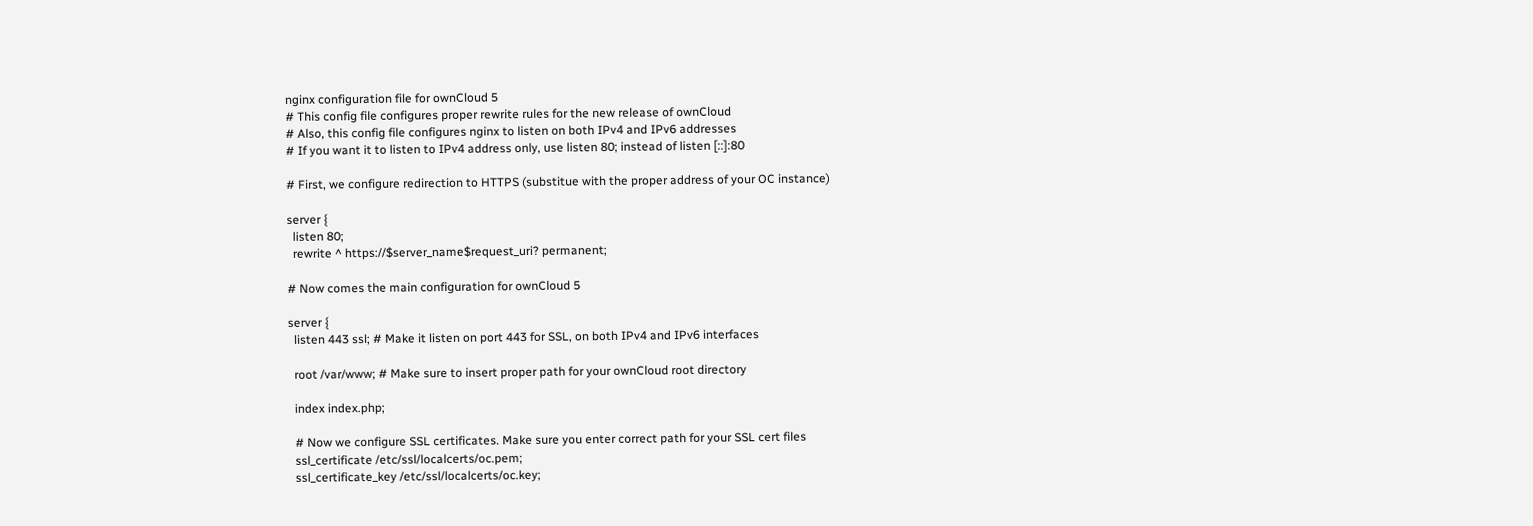nginx configuration file for ownCloud 5
# This config file configures proper rewrite rules for the new release of ownCloud
# Also, this config file configures nginx to listen on both IPv4 and IPv6 addresses
# If you want it to listen to IPv4 address only, use listen 80; instead of listen [::]:80

# First, we configure redirection to HTTPS (substitue with the proper address of your OC instance)

server {
  listen 80;
  rewrite ^ https://$server_name$request_uri? permanent;

# Now comes the main configuration for ownCloud 5

server {
  listen 443 ssl; # Make it listen on port 443 for SSL, on both IPv4 and IPv6 interfaces

  root /var/www; # Make sure to insert proper path for your ownCloud root directory

  index index.php;

  # Now we configure SSL certificates. Make sure you enter correct path for your SSL cert files
  ssl_certificate /etc/ssl/localcerts/oc.pem;
  ssl_certificate_key /etc/ssl/localcerts/oc.key;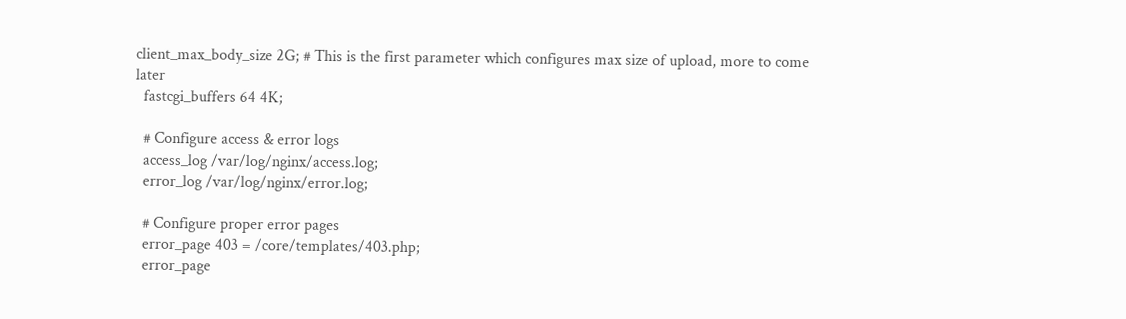client_max_body_size 2G; # This is the first parameter which configures max size of upload, more to come later
  fastcgi_buffers 64 4K;

  # Configure access & error logs
  access_log /var/log/nginx/access.log;
  error_log /var/log/nginx/error.log;

  # Configure proper error pages
  error_page 403 = /core/templates/403.php;
  error_page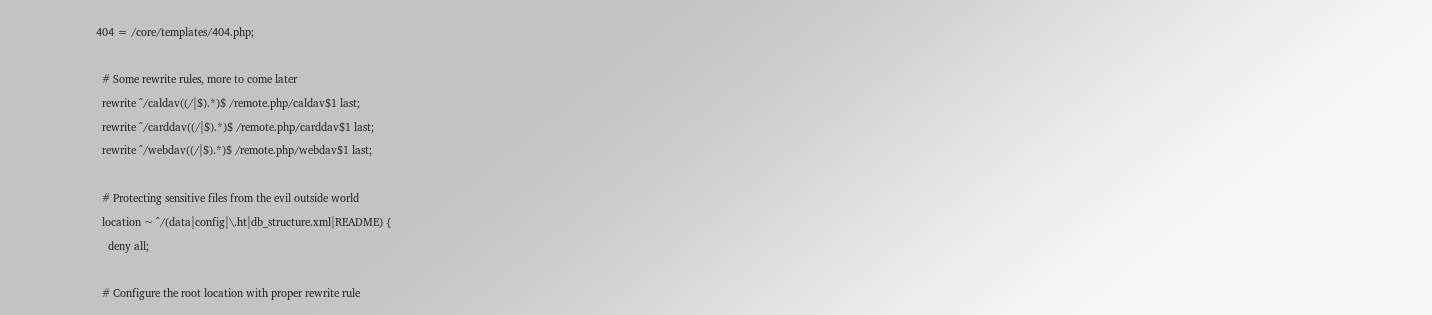404 = /core/templates/404.php;

  # Some rewrite rules, more to come later
  rewrite ^/caldav((/|$).*)$ /remote.php/caldav$1 last;
  rewrite ^/carddav((/|$).*)$ /remote.php/carddav$1 last;
  rewrite ^/webdav((/|$).*)$ /remote.php/webdav$1 last;

  # Protecting sensitive files from the evil outside world
  location ~ ^/(data|config|\.ht|db_structure.xml|README) {
    deny all;

  # Configure the root location with proper rewrite rule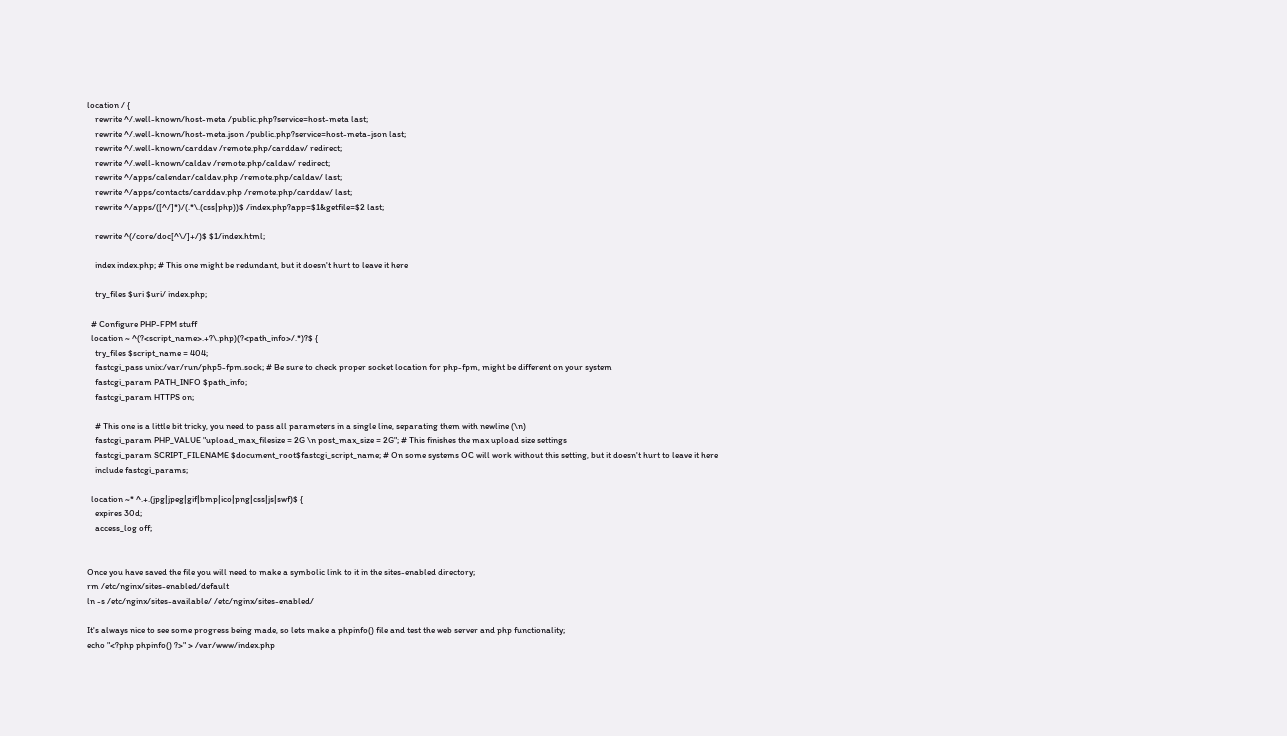location / {
    rewrite ^/.well-known/host-meta /public.php?service=host-meta last;
    rewrite ^/.well-known/host-meta.json /public.php?service=host-meta-json last;
    rewrite ^/.well-known/carddav /remote.php/carddav/ redirect;
    rewrite ^/.well-known/caldav /remote.php/caldav/ redirect;
    rewrite ^/apps/calendar/caldav.php /remote.php/caldav/ last;
    rewrite ^/apps/contacts/carddav.php /remote.php/carddav/ last;
    rewrite ^/apps/([^/]*)/(.*\.(css|php))$ /index.php?app=$1&getfile=$2 last;

    rewrite ^(/core/doc[^\/]+/)$ $1/index.html;

    index index.php; # This one might be redundant, but it doesn't hurt to leave it here

    try_files $uri $uri/ index.php;

  # Configure PHP-FPM stuff
  location ~ ^(?<script_name>.+?\.php)(?<path_info>/.*)?$ {
    try_files $script_name = 404;
    fastcgi_pass unix:/var/run/php5-fpm.sock; # Be sure to check proper socket location for php-fpm, might be different on your system
    fastcgi_param PATH_INFO $path_info;
    fastcgi_param HTTPS on;

    # This one is a little bit tricky, you need to pass all parameters in a single line, separating them with newline (\n)
    fastcgi_param PHP_VALUE "upload_max_filesize = 2G \n post_max_size = 2G"; # This finishes the max upload size settings
    fastcgi_param SCRIPT_FILENAME $document_root$fastcgi_script_name; # On some systems OC will work without this setting, but it doesn't hurt to leave it here
    include fastcgi_params;

  location ~* ^.+.(jpg|jpeg|gif|bmp|ico|png|css|js|swf)$ {
    expires 30d;
    access_log off;


Once you have saved the file you will need to make a symbolic link to it in the sites-enabled directory;
rm /etc/nginx/sites-enabled/default
ln -s /etc/nginx/sites-available/ /etc/nginx/sites-enabled/

It's always nice to see some progress being made, so lets make a phpinfo() file and test the web server and php functionality;
echo "<?php phpinfo() ?>" > /var/www/index.php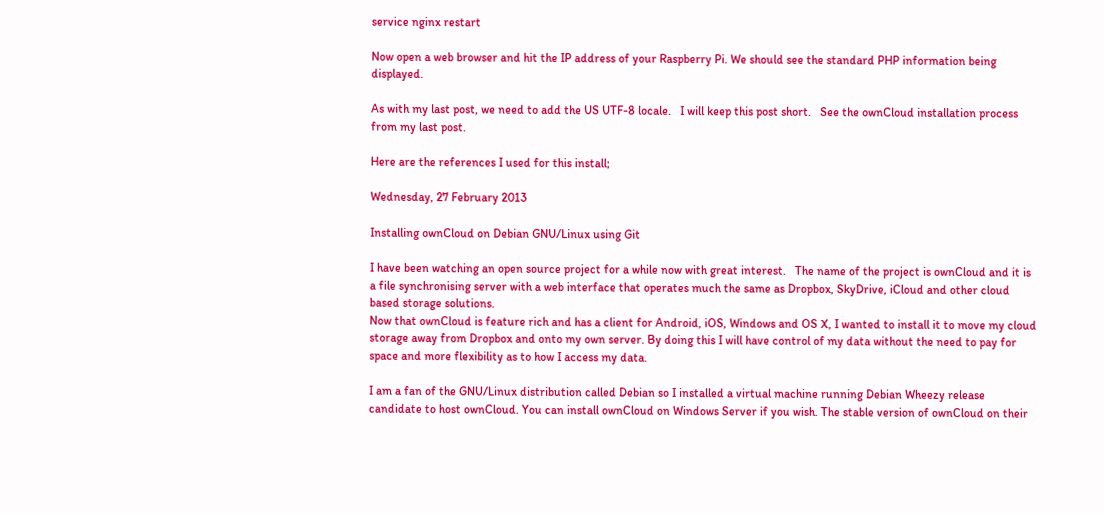service nginx restart

Now open a web browser and hit the IP address of your Raspberry Pi. We should see the standard PHP information being displayed.

As with my last post, we need to add the US UTF-8 locale.   I will keep this post short.   See the ownCloud installation process from my last post.

Here are the references I used for this install;

Wednesday, 27 February 2013

Installing ownCloud on Debian GNU/Linux using Git

I have been watching an open source project for a while now with great interest.   The name of the project is ownCloud and it is a file synchronising server with a web interface that operates much the same as Dropbox, SkyDrive, iCloud and other cloud based storage solutions.
Now that ownCloud is feature rich and has a client for Android, iOS, Windows and OS X, I wanted to install it to move my cloud storage away from Dropbox and onto my own server. By doing this I will have control of my data without the need to pay for space and more flexibility as to how I access my data.

I am a fan of the GNU/Linux distribution called Debian so I installed a virtual machine running Debian Wheezy release candidate to host ownCloud. You can install ownCloud on Windows Server if you wish. The stable version of ownCloud on their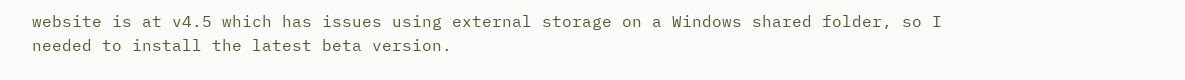website is at v4.5 which has issues using external storage on a Windows shared folder, so I needed to install the latest beta version.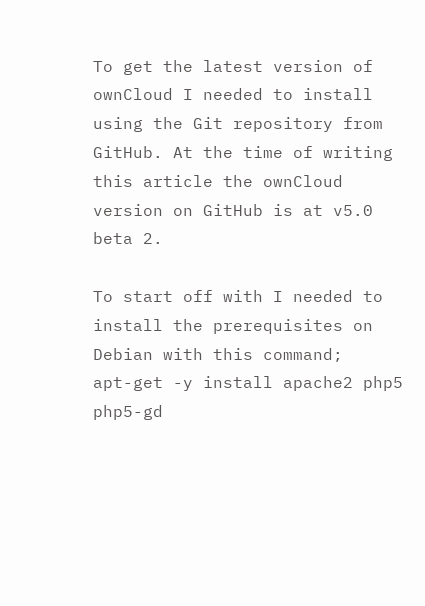To get the latest version of ownCloud I needed to install using the Git repository from GitHub. At the time of writing this article the ownCloud version on GitHub is at v5.0 beta 2.

To start off with I needed to install the prerequisites on Debian with this command;
apt-get -y install apache2 php5 php5-gd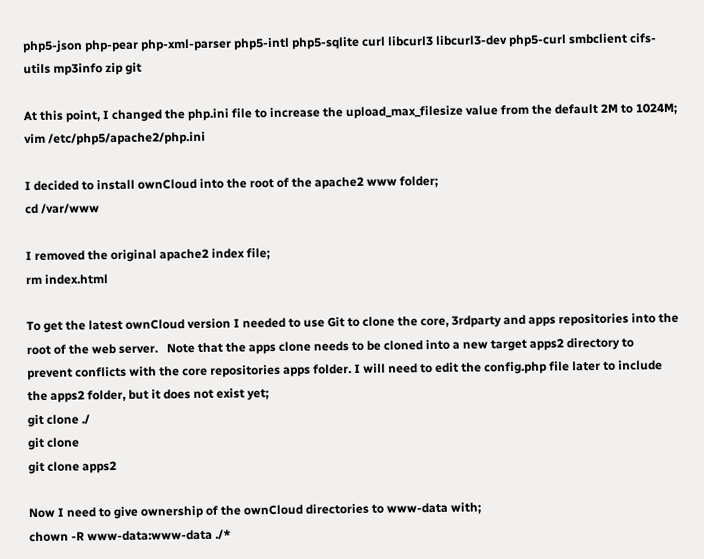php5-json php-pear php-xml-parser php5-intl php5-sqlite curl libcurl3 libcurl3-dev php5-curl smbclient cifs-utils mp3info zip git

At this point, I changed the php.ini file to increase the upload_max_filesize value from the default 2M to 1024M;
vim /etc/php5/apache2/php.ini

I decided to install ownCloud into the root of the apache2 www folder;
cd /var/www

I removed the original apache2 index file;
rm index.html

To get the latest ownCloud version I needed to use Git to clone the core, 3rdparty and apps repositories into the root of the web server.   Note that the apps clone needs to be cloned into a new target apps2 directory to prevent conflicts with the core repositories apps folder. I will need to edit the config.php file later to include the apps2 folder, but it does not exist yet;
git clone ./
git clone
git clone apps2

Now I need to give ownership of the ownCloud directories to www-data with;
chown -R www-data:www-data ./*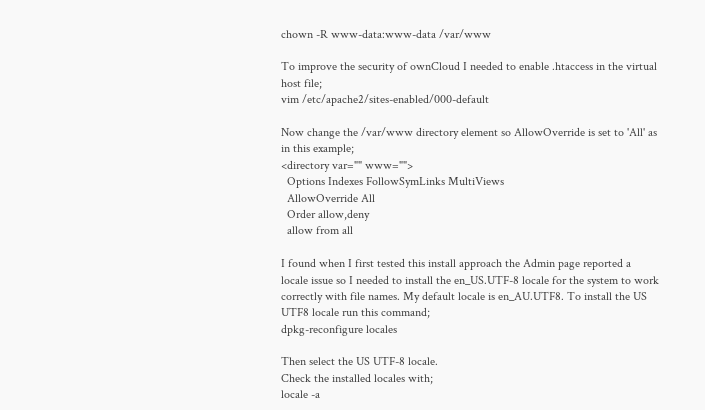chown -R www-data:www-data /var/www

To improve the security of ownCloud I needed to enable .htaccess in the virtual host file;
vim /etc/apache2/sites-enabled/000-default

Now change the /var/www directory element so AllowOverride is set to 'All' as in this example;
<directory var="" www="">
  Options Indexes FollowSymLinks MultiViews
  AllowOverride All
  Order allow,deny
  allow from all

I found when I first tested this install approach the Admin page reported a locale issue so I needed to install the en_US.UTF-8 locale for the system to work correctly with file names. My default locale is en_AU.UTF8. To install the US UTF8 locale run this command;
dpkg-reconfigure locales

Then select the US UTF-8 locale.
Check the installed locales with;
locale -a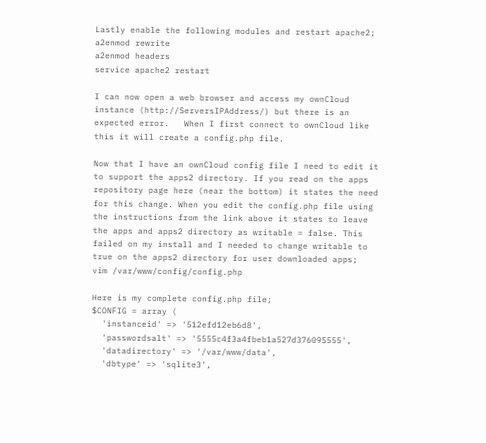Lastly enable the following modules and restart apache2;
a2enmod rewrite
a2enmod headers
service apache2 restart

I can now open a web browser and access my ownCloud instance (http://ServersIPAddress/) but there is an expected error.   When I first connect to ownCloud like this it will create a config.php file.

Now that I have an ownCloud config file I need to edit it to support the apps2 directory. If you read on the apps repository page here (near the bottom) it states the need for this change. When you edit the config.php file using the instructions from the link above it states to leave the apps and apps2 directory as writable = false. This failed on my install and I needed to change writable to true on the apps2 directory for user downloaded apps;
vim /var/www/config/config.php

Here is my complete config.php file;
$CONFIG = array (
  'instanceid' => '512efd12eb6d8',
  'passwordsalt' => '5555c4f3a4fbeb1a527d376095555',
  'datadirectory' => '/var/www/data',
  'dbtype' => 'sqlite3',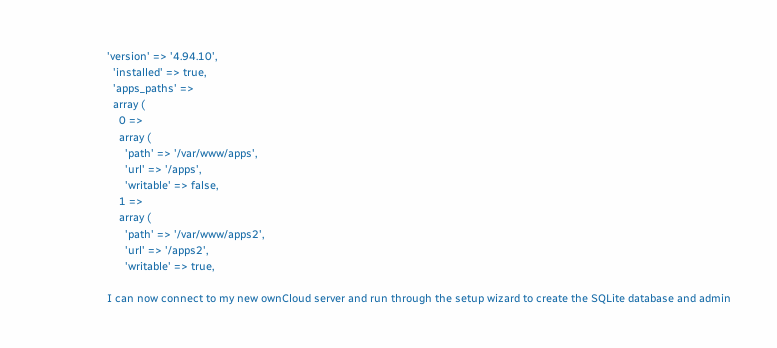'version' => '4.94.10',
  'installed' => true,
  'apps_paths' =>
  array (
    0 =>
    array (
      'path' => '/var/www/apps',
      'url' => '/apps',
      'writable' => false,
    1 =>
    array (
      'path' => '/var/www/apps2',
      'url' => '/apps2',
      'writable' => true,

I can now connect to my new ownCloud server and run through the setup wizard to create the SQLite database and admin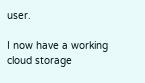user.

I now have a working cloud storage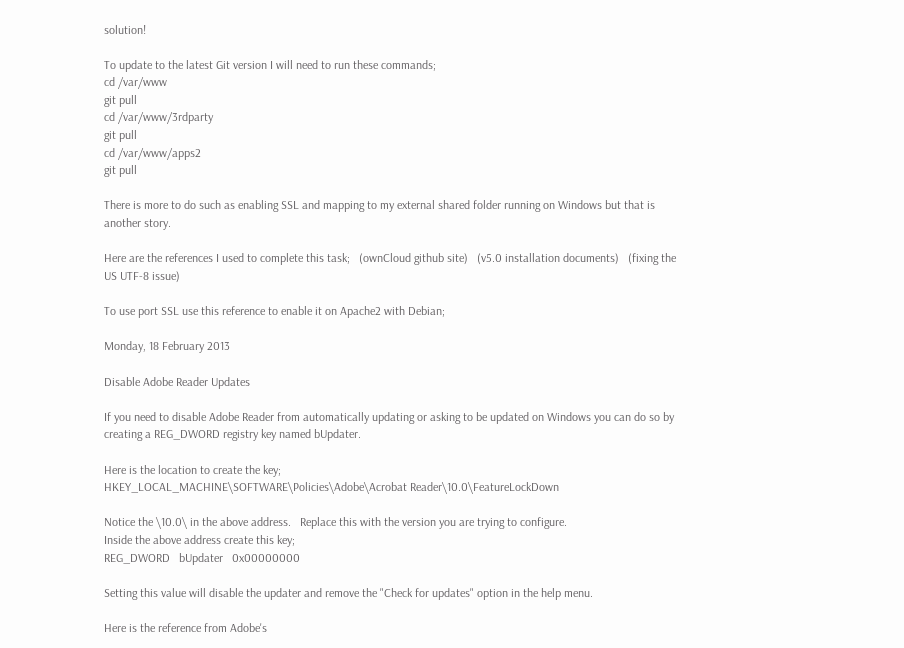solution!

To update to the latest Git version I will need to run these commands;
cd /var/www
git pull
cd /var/www/3rdparty
git pull
cd /var/www/apps2
git pull

There is more to do such as enabling SSL and mapping to my external shared folder running on Windows but that is another story.

Here are the references I used to complete this task;   (ownCloud github site)   (v5.0 installation documents)   (fixing the US UTF-8 issue)

To use port SSL use this reference to enable it on Apache2 with Debian;

Monday, 18 February 2013

Disable Adobe Reader Updates

If you need to disable Adobe Reader from automatically updating or asking to be updated on Windows you can do so by creating a REG_DWORD registry key named bUpdater.

Here is the location to create the key;
HKEY_LOCAL_MACHINE\SOFTWARE\Policies\Adobe\Acrobat Reader\10.0\FeatureLockDown

Notice the \10.0\ in the above address.   Replace this with the version you are trying to configure.
Inside the above address create this key;
REG_DWORD   bUpdater   0x00000000

Setting this value will disable the updater and remove the "Check for updates" option in the help menu.

Here is the reference from Adobe's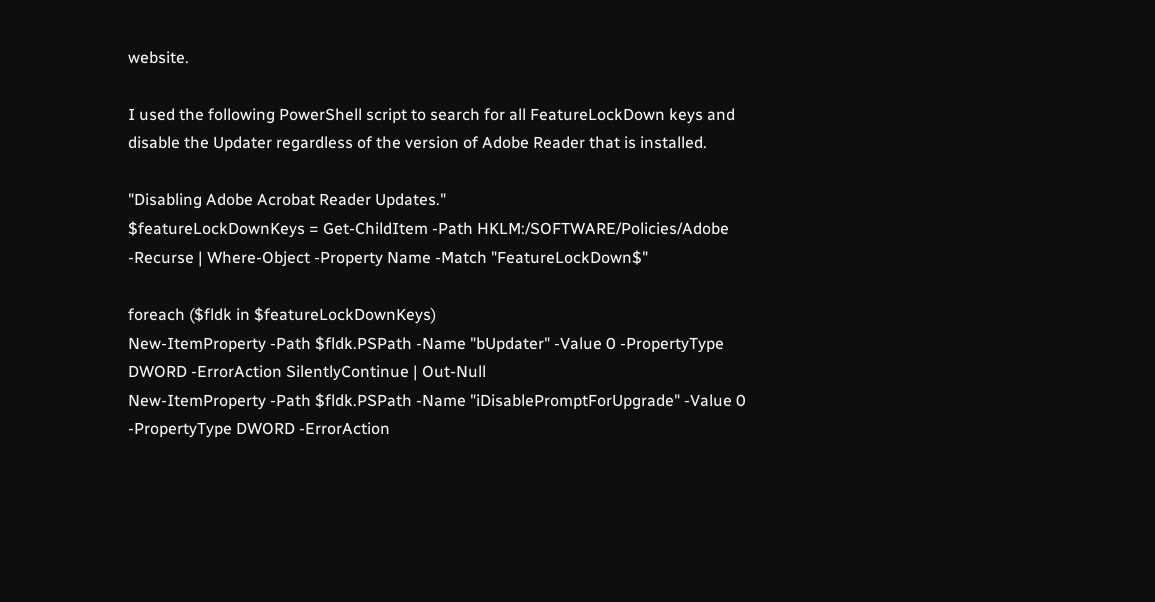website.

I used the following PowerShell script to search for all FeatureLockDown keys and disable the Updater regardless of the version of Adobe Reader that is installed.

"Disabling Adobe Acrobat Reader Updates."
$featureLockDownKeys = Get-ChildItem -Path HKLM:/SOFTWARE/Policies/Adobe -Recurse | Where-Object -Property Name -Match "FeatureLockDown$"

foreach ($fldk in $featureLockDownKeys)
New-ItemProperty -Path $fldk.PSPath -Name "bUpdater" -Value 0 -PropertyType DWORD -ErrorAction SilentlyContinue | Out-Null
New-ItemProperty -Path $fldk.PSPath -Name "iDisablePromptForUpgrade" -Value 0 -PropertyType DWORD -ErrorAction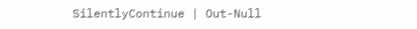SilentlyContinue | Out-Null